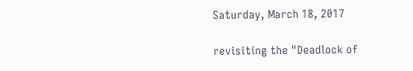Saturday, March 18, 2017

revisiting the "Deadlock of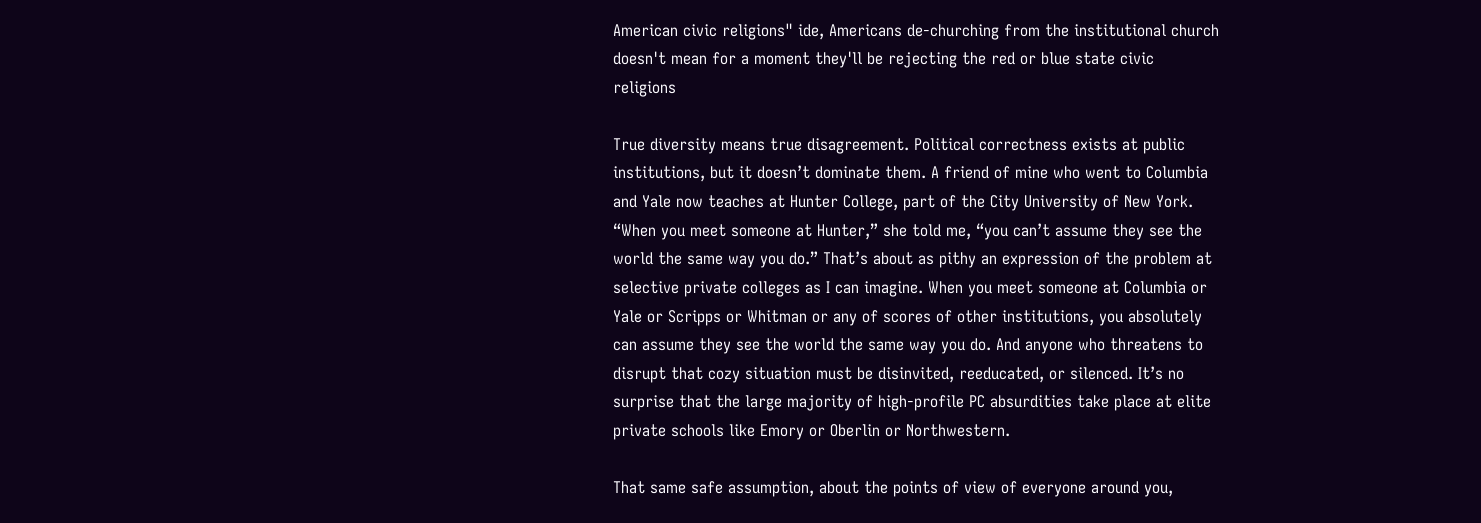American civic religions" ide, Americans de-churching from the institutional church doesn't mean for a moment they'll be rejecting the red or blue state civic religions

True diversity means true disagreement. Political correctness exists at public institutions, but it doesn’t dominate them. A friend of mine who went to Columbia and Yale now teaches at Hunter College, part of the City University of New York. “When you meet someone at Hunter,” she told me, “you can’t assume they see the world the same way you do.” That’s about as pithy an expression of the problem at selective private colleges as I can imagine. When you meet someone at Columbia or Yale or Scripps or Whitman or any of scores of other institutions, you absolutely can assume they see the world the same way you do. And anyone who threatens to disrupt that cozy situation must be disinvited, reeducated, or silenced. It’s no surprise that the large majority of high-profile PC absurdities take place at elite private schools like Emory or Oberlin or Northwestern.

That same safe assumption, about the points of view of everyone around you,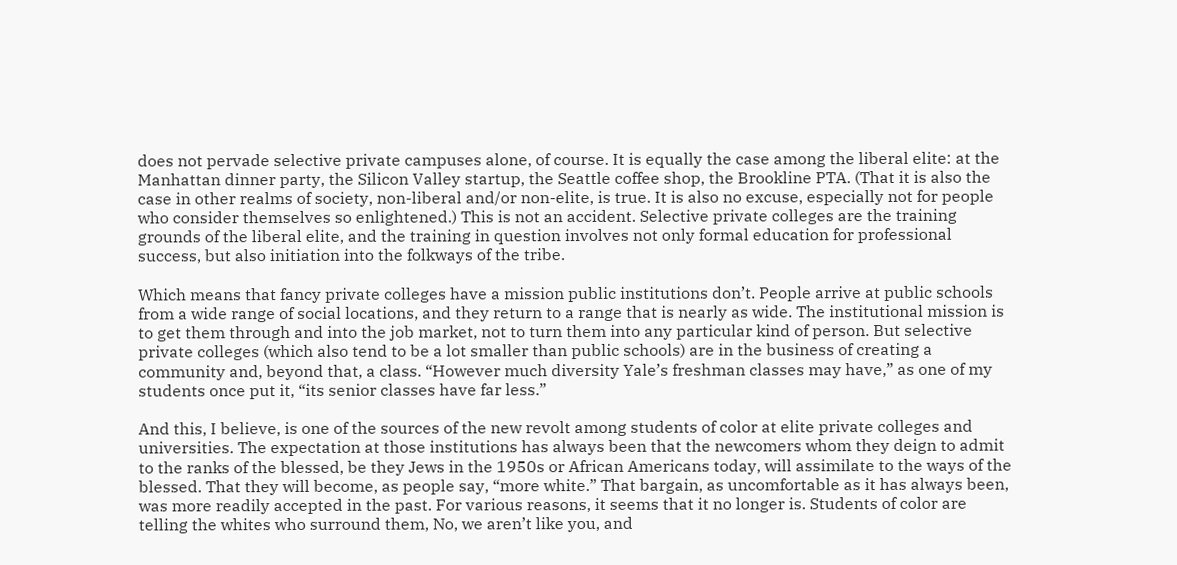does not pervade selective private campuses alone, of course. It is equally the case among the liberal elite: at the Manhattan dinner party, the Silicon Valley startup, the Seattle coffee shop, the Brookline PTA. (That it is also the case in other realms of society, non-liberal and/or non-elite, is true. It is also no excuse, especially not for people who consider themselves so enlightened.) This is not an accident. Selective private colleges are the training grounds of the liberal elite, and the training in question involves not only formal education for professional success, but also initiation into the folkways of the tribe.

Which means that fancy private colleges have a mission public institutions don’t. People arrive at public schools from a wide range of social locations, and they return to a range that is nearly as wide. The institutional mission is to get them through and into the job market, not to turn them into any particular kind of person. But selective private colleges (which also tend to be a lot smaller than public schools) are in the business of creating a community and, beyond that, a class. “However much diversity Yale’s freshman classes may have,” as one of my students once put it, “its senior classes have far less.”

And this, I believe, is one of the sources of the new revolt among students of color at elite private colleges and universities. The expectation at those institutions has always been that the newcomers whom they deign to admit to the ranks of the blessed, be they Jews in the 1950s or African Americans today, will assimilate to the ways of the blessed. That they will become, as people say, “more white.” That bargain, as uncomfortable as it has always been, was more readily accepted in the past. For various reasons, it seems that it no longer is. Students of color are telling the whites who surround them, No, we aren’t like you, and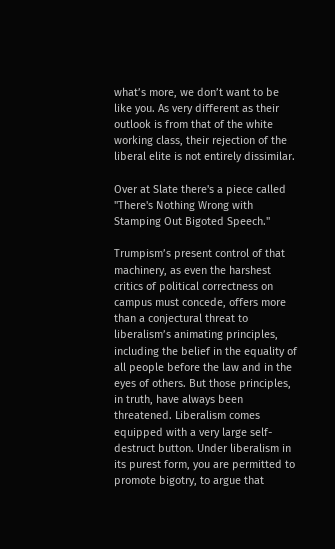what’s more, we don’t want to be like you. As very different as their outlook is from that of the white working class, their rejection of the liberal elite is not entirely dissimilar.

Over at Slate there's a piece called "There's Nothing Wrong with Stamping Out Bigoted Speech."

Trumpism’s present control of that machinery, as even the harshest critics of political correctness on campus must concede, offers more than a conjectural threat to liberalism’s animating principles, including the belief in the equality of all people before the law and in the eyes of others. But those principles, in truth, have always been threatened. Liberalism comes equipped with a very large self-destruct button. Under liberalism in its purest form, you are permitted to promote bigotry, to argue that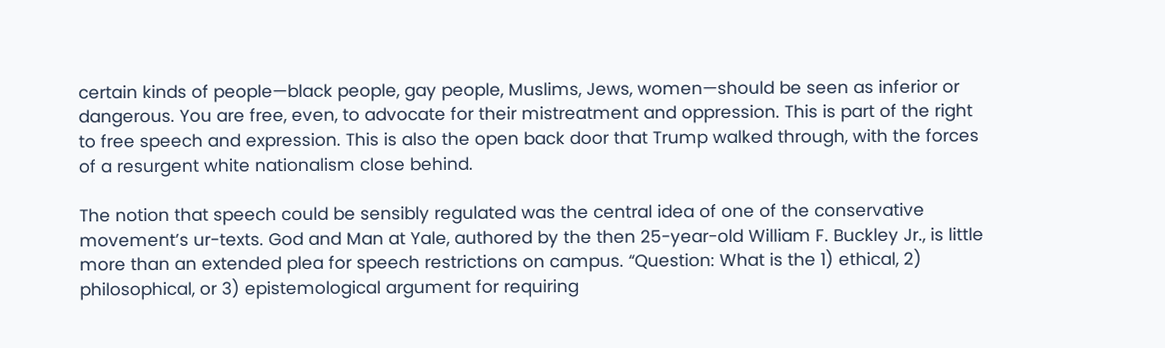certain kinds of people—black people, gay people, Muslims, Jews, women—should be seen as inferior or dangerous. You are free, even, to advocate for their mistreatment and oppression. This is part of the right to free speech and expression. This is also the open back door that Trump walked through, with the forces of a resurgent white nationalism close behind.

The notion that speech could be sensibly regulated was the central idea of one of the conservative movement’s ur-texts. God and Man at Yale, authored by the then 25-year-old William F. Buckley Jr., is little more than an extended plea for speech restrictions on campus. “Question: What is the 1) ethical, 2) philosophical, or 3) epistemological argument for requiring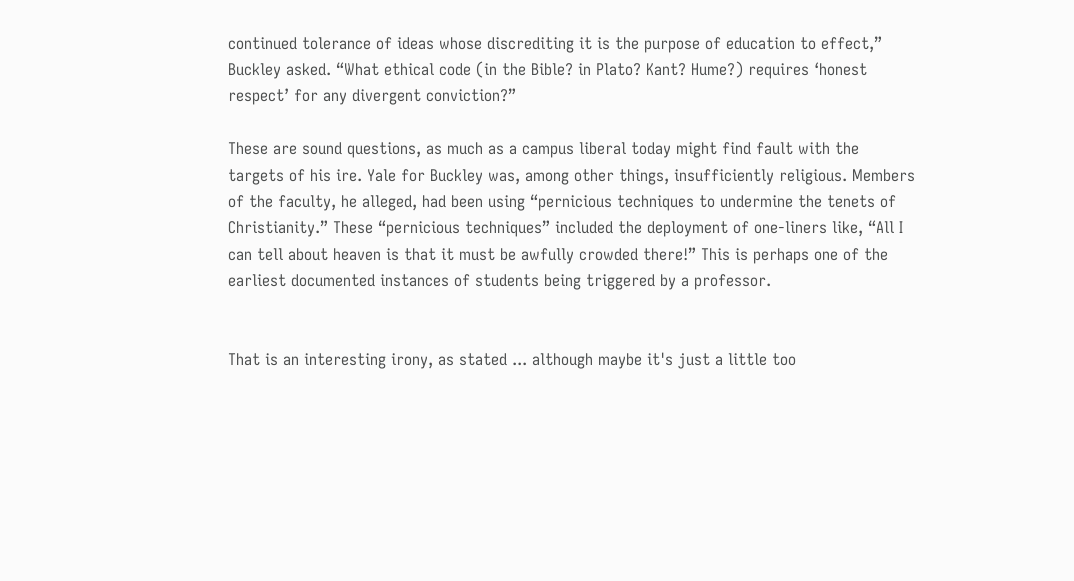continued tolerance of ideas whose discrediting it is the purpose of education to effect,” Buckley asked. “What ethical code (in the Bible? in Plato? Kant? Hume?) requires ‘honest respect’ for any divergent conviction?”

These are sound questions, as much as a campus liberal today might find fault with the targets of his ire. Yale for Buckley was, among other things, insufficiently religious. Members of the faculty, he alleged, had been using “pernicious techniques to undermine the tenets of Christianity.” These “pernicious techniques” included the deployment of one-liners like, “All I can tell about heaven is that it must be awfully crowded there!” This is perhaps one of the earliest documented instances of students being triggered by a professor.


That is an interesting irony, as stated ... although maybe it's just a little too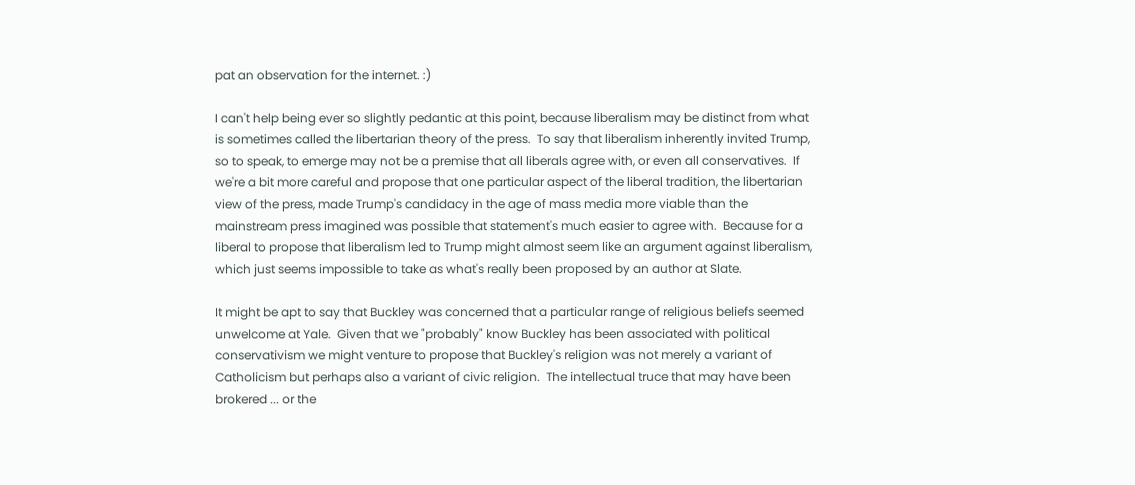pat an observation for the internet. :)

I can't help being ever so slightly pedantic at this point, because liberalism may be distinct from what is sometimes called the libertarian theory of the press.  To say that liberalism inherently invited Trump, so to speak, to emerge may not be a premise that all liberals agree with, or even all conservatives.  If we're a bit more careful and propose that one particular aspect of the liberal tradition, the libertarian view of the press, made Trump's candidacy in the age of mass media more viable than the mainstream press imagined was possible that statement's much easier to agree with.  Because for a liberal to propose that liberalism led to Trump might almost seem like an argument against liberalism, which just seems impossible to take as what's really been proposed by an author at Slate.

It might be apt to say that Buckley was concerned that a particular range of religious beliefs seemed unwelcome at Yale.  Given that we "probably" know Buckley has been associated with political conservativism we might venture to propose that Buckley's religion was not merely a variant of Catholicism but perhaps also a variant of civic religion.  The intellectual truce that may have been brokered ... or the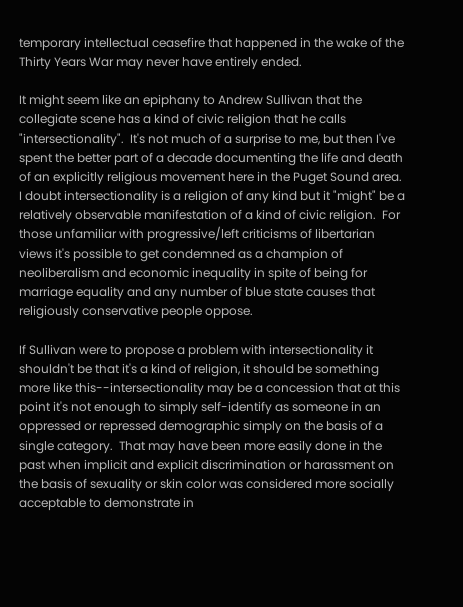temporary intellectual ceasefire that happened in the wake of the Thirty Years War may never have entirely ended.

It might seem like an epiphany to Andrew Sullivan that the collegiate scene has a kind of civic religion that he calls "intersectionality".  It's not much of a surprise to me, but then I've spent the better part of a decade documenting the life and death of an explicitly religious movement here in the Puget Sound area.  I doubt intersectionality is a religion of any kind but it "might" be a relatively observable manifestation of a kind of civic religion.  For those unfamiliar with progressive/left criticisms of libertarian views it's possible to get condemned as a champion of neoliberalism and economic inequality in spite of being for marriage equality and any number of blue state causes that religiously conservative people oppose.

If Sullivan were to propose a problem with intersectionality it shouldn't be that it's a kind of religion, it should be something more like this--intersectionality may be a concession that at this point it's not enough to simply self-identify as someone in an oppressed or repressed demographic simply on the basis of a single category.  That may have been more easily done in the past when implicit and explicit discrimination or harassment on the basis of sexuality or skin color was considered more socially acceptable to demonstrate in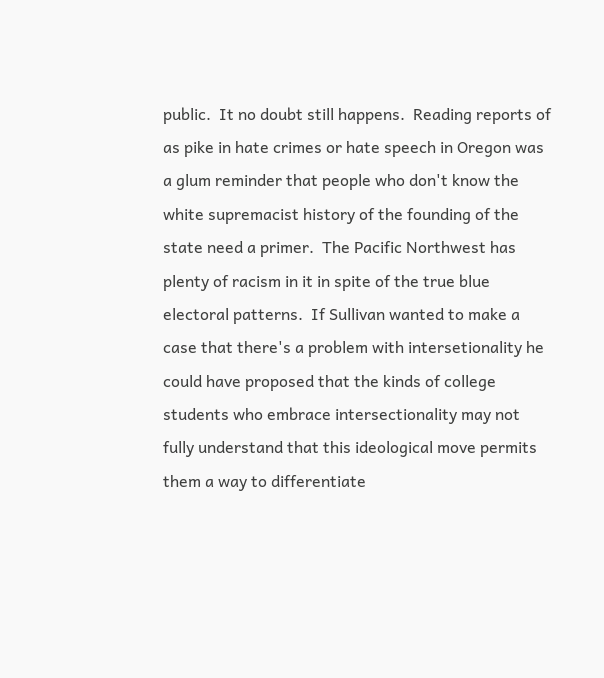public.  It no doubt still happens.  Reading reports of as pike in hate crimes or hate speech in Oregon was a glum reminder that people who don't know the white supremacist history of the founding of the state need a primer.  The Pacific Northwest has plenty of racism in it in spite of the true blue electoral patterns.  If Sullivan wanted to make a case that there's a problem with intersetionality he could have proposed that the kinds of college students who embrace intersectionality may not fully understand that this ideological move permits them a way to differentiate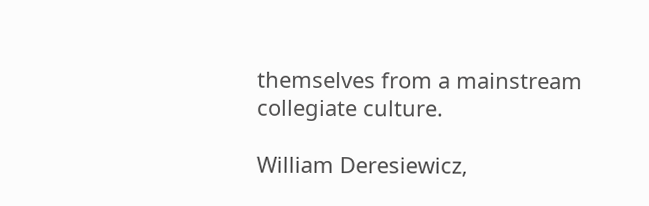themselves from a mainstream collegiate culture.

William Deresiewicz,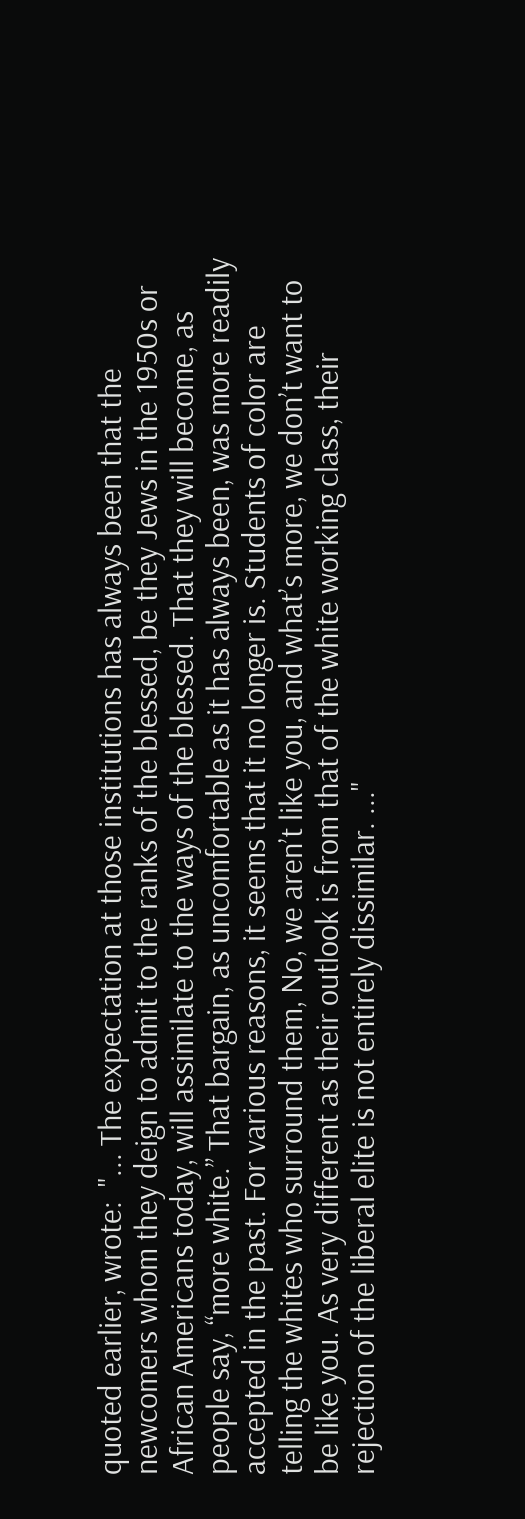quoted earlier, wrote:  "... The expectation at those institutions has always been that the newcomers whom they deign to admit to the ranks of the blessed, be they Jews in the 1950s or African Americans today, will assimilate to the ways of the blessed. That they will become, as people say, “more white.” That bargain, as uncomfortable as it has always been, was more readily accepted in the past. For various reasons, it seems that it no longer is. Students of color are telling the whites who surround them, No, we aren’t like you, and what’s more, we don’t want to be like you. As very different as their outlook is from that of the white working class, their rejection of the liberal elite is not entirely dissimilar. ..."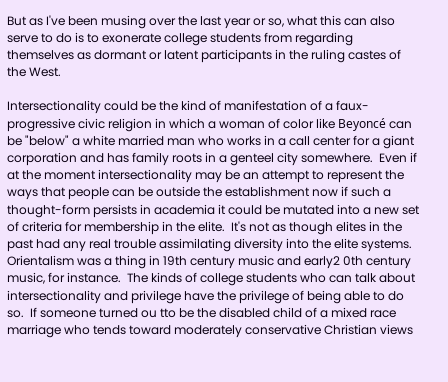But as I've been musing over the last year or so, what this can also serve to do is to exonerate college students from regarding themselves as dormant or latent participants in the ruling castes of the West.

Intersectionality could be the kind of manifestation of a faux-progressive civic religion in which a woman of color like Beyoncé can be "below" a white married man who works in a call center for a giant corporation and has family roots in a genteel city somewhere.  Even if at the moment intersectionality may be an attempt to represent the ways that people can be outside the establishment now if such a thought-form persists in academia it could be mutated into a new set of criteria for membership in the elite.  It's not as though elites in the past had any real trouble assimilating diversity into the elite systems.  Orientalism was a thing in 19th century music and early2 0th century music, for instance.  The kinds of college students who can talk about intersectionality and privilege have the privilege of being able to do so.  If someone turned ou tto be the disabled child of a mixed race marriage who tends toward moderately conservative Christian views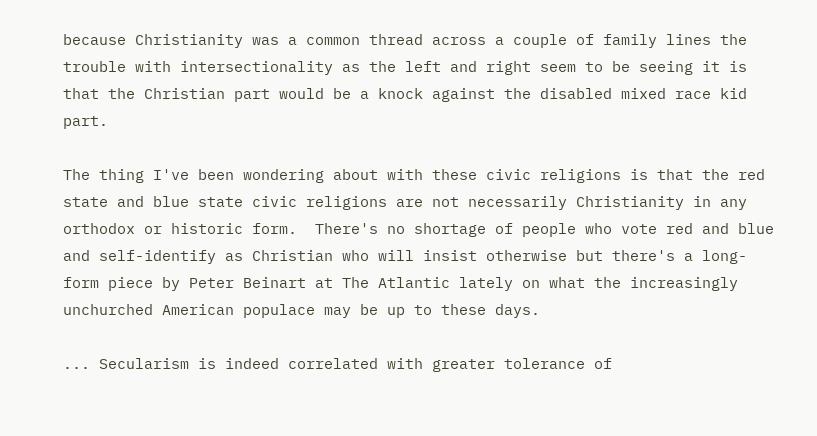because Christianity was a common thread across a couple of family lines the trouble with intersectionality as the left and right seem to be seeing it is that the Christian part would be a knock against the disabled mixed race kid part.

The thing I've been wondering about with these civic religions is that the red state and blue state civic religions are not necessarily Christianity in any orthodox or historic form.  There's no shortage of people who vote red and blue and self-identify as Christian who will insist otherwise but there's a long-form piece by Peter Beinart at The Atlantic lately on what the increasingly unchurched American populace may be up to these days.

... Secularism is indeed correlated with greater tolerance of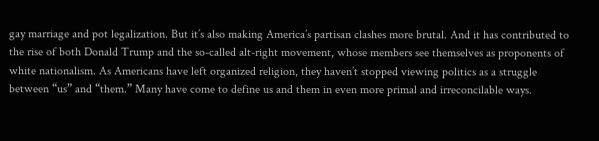gay marriage and pot legalization. But it’s also making America’s partisan clashes more brutal. And it has contributed to the rise of both Donald Trump and the so-called alt-right movement, whose members see themselves as proponents of white nationalism. As Americans have left organized religion, they haven’t stopped viewing politics as a struggle between “us” and “them.” Many have come to define us and them in even more primal and irreconcilable ways.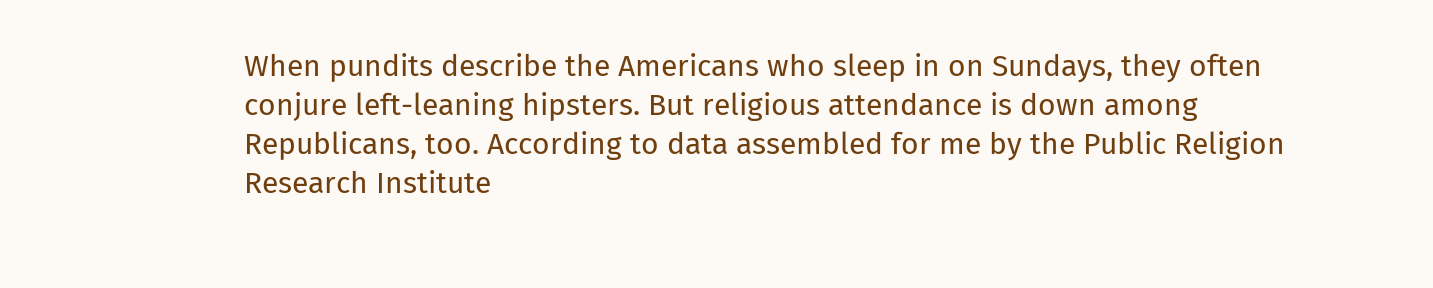When pundits describe the Americans who sleep in on Sundays, they often conjure left-leaning hipsters. But religious attendance is down among Republicans, too. According to data assembled for me by the Public Religion Research Institute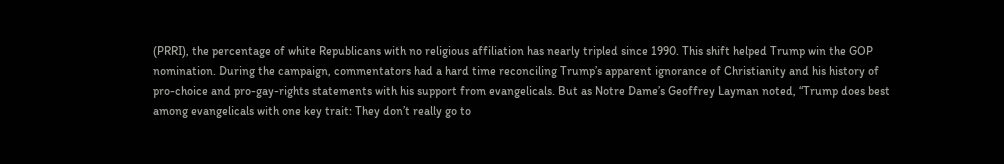(PRRI), the percentage of white Republicans with no religious affiliation has nearly tripled since 1990. This shift helped Trump win the GOP nomination. During the campaign, commentators had a hard time reconciling Trump’s apparent ignorance of Christianity and his history of pro-choice and pro-gay-rights statements with his support from evangelicals. But as Notre Dame’s Geoffrey Layman noted, “Trump does best among evangelicals with one key trait: They don’t really go to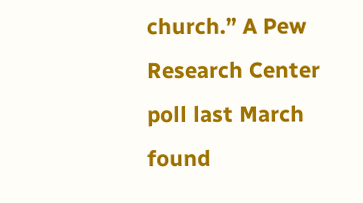church.” A Pew Research Center poll last March found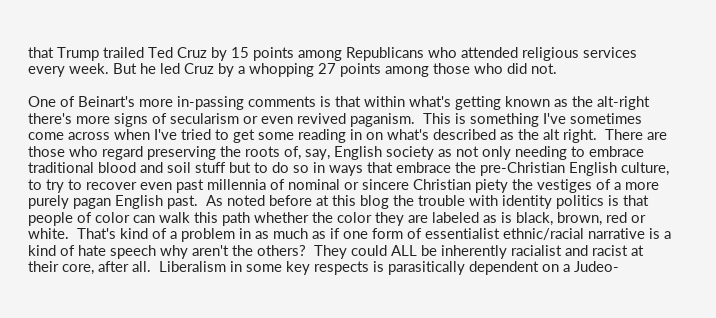that Trump trailed Ted Cruz by 15 points among Republicans who attended religious services every week. But he led Cruz by a whopping 27 points among those who did not.

One of Beinart's more in-passing comments is that within what's getting known as the alt-right there's more signs of secularism or even revived paganism.  This is something I've sometimes come across when I've tried to get some reading in on what's described as the alt right.  There are those who regard preserving the roots of, say, English society as not only needing to embrace traditional blood and soil stuff but to do so in ways that embrace the pre-Christian English culture, to try to recover even past millennia of nominal or sincere Christian piety the vestiges of a more purely pagan English past.  As noted before at this blog the trouble with identity politics is that people of color can walk this path whether the color they are labeled as is black, brown, red or white.  That's kind of a problem in as much as if one form of essentialist ethnic/racial narrative is a kind of hate speech why aren't the others?  They could ALL be inherently racialist and racist at their core, after all.  Liberalism in some key respects is parasitically dependent on a Judeo-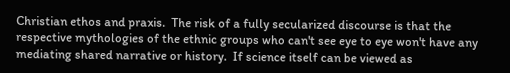Christian ethos and praxis.  The risk of a fully secularized discourse is that the respective mythologies of the ethnic groups who can't see eye to eye won't have any mediating shared narrative or history.  If science itself can be viewed as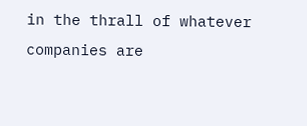in the thrall of whatever companies are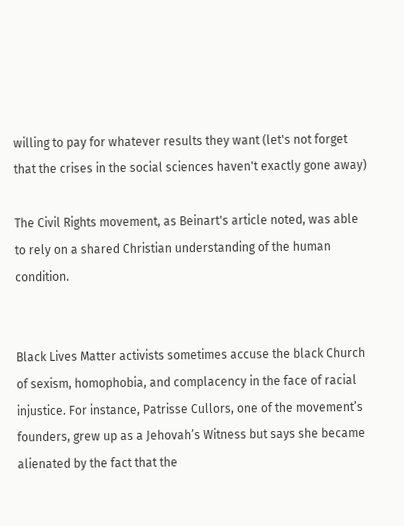willing to pay for whatever results they want (let's not forget that the crises in the social sciences haven't exactly gone away)

The Civil Rights movement, as Beinart's article noted, was able to rely on a shared Christian understanding of the human condition.


Black Lives Matter activists sometimes accuse the black Church of sexism, homophobia, and complacency in the face of racial injustice. For instance, Patrisse Cullors, one of the movement’s founders, grew up as a Jehovah’s Witness but says she became alienated by the fact that the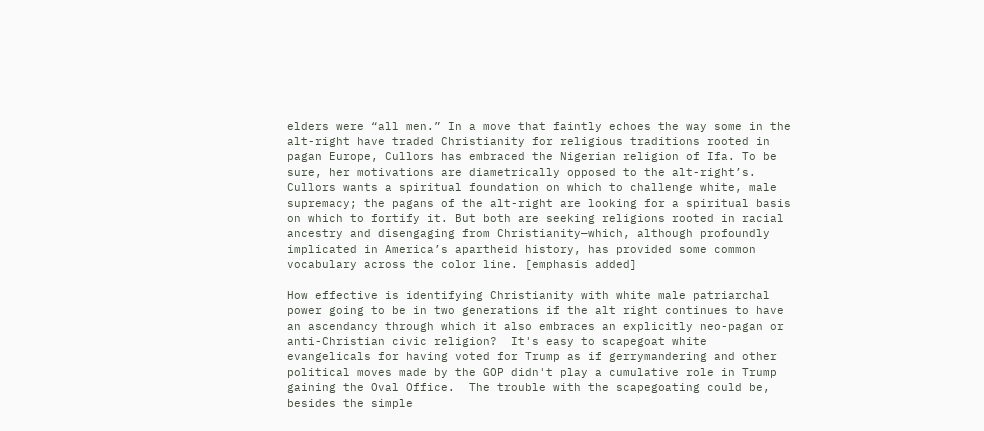elders were “all men.” In a move that faintly echoes the way some in the alt-right have traded Christianity for religious traditions rooted in pagan Europe, Cullors has embraced the Nigerian religion of Ifa. To be sure, her motivations are diametrically opposed to the alt-right’s. Cullors wants a spiritual foundation on which to challenge white, male supremacy; the pagans of the alt-right are looking for a spiritual basis on which to fortify it. But both are seeking religions rooted in racial ancestry and disengaging from Christianity—which, although profoundly implicated in America’s apartheid history, has provided some common vocabulary across the color line. [emphasis added]

How effective is identifying Christianity with white male patriarchal power going to be in two generations if the alt right continues to have an ascendancy through which it also embraces an explicitly neo-pagan or anti-Christian civic religion?  It's easy to scapegoat white evangelicals for having voted for Trump as if gerrymandering and other political moves made by the GOP didn't play a cumulative role in Trump gaining the Oval Office.  The trouble with the scapegoating could be, besides the simple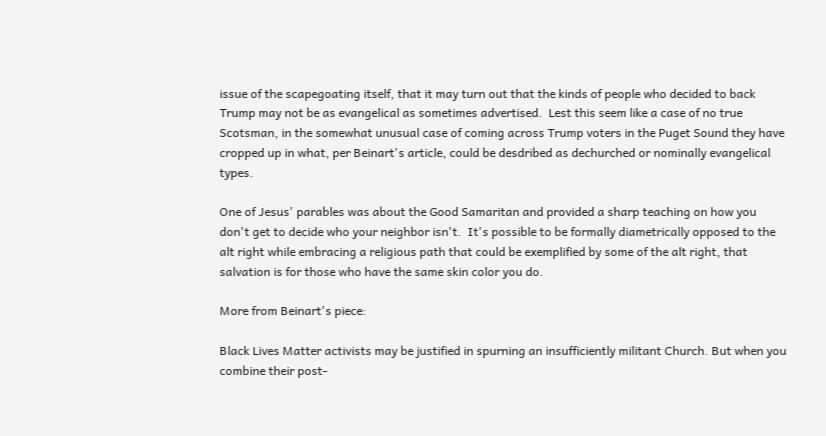issue of the scapegoating itself, that it may turn out that the kinds of people who decided to back Trump may not be as evangelical as sometimes advertised.  Lest this seem like a case of no true Scotsman, in the somewhat unusual case of coming across Trump voters in the Puget Sound they have cropped up in what, per Beinart's article, could be desdribed as dechurched or nominally evangelical types.

One of Jesus' parables was about the Good Samaritan and provided a sharp teaching on how you don't get to decide who your neighbor isn't.  It's possible to be formally diametrically opposed to the alt right while embracing a religious path that could be exemplified by some of the alt right, that salvation is for those who have the same skin color you do.

More from Beinart's piece:

Black Lives Matter activists may be justified in spurning an insufficiently militant Church. But when you combine their post-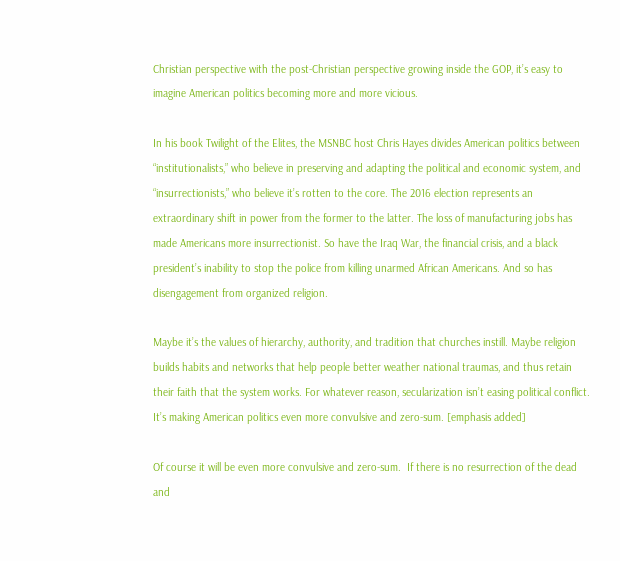Christian perspective with the post-Christian perspective growing inside the GOP, it’s easy to imagine American politics becoming more and more vicious.

In his book Twilight of the Elites, the MSNBC host Chris Hayes divides American politics between “institutionalists,” who believe in preserving and adapting the political and economic system, and “insurrectionists,” who believe it’s rotten to the core. The 2016 election represents an extraordinary shift in power from the former to the latter. The loss of manufacturing jobs has made Americans more insurrectionist. So have the Iraq War, the financial crisis, and a black president’s inability to stop the police from killing unarmed African Americans. And so has disengagement from organized religion.

Maybe it’s the values of hierarchy, authority, and tradition that churches instill. Maybe religion builds habits and networks that help people better weather national traumas, and thus retain their faith that the system works. For whatever reason, secularization isn’t easing political conflict. It’s making American politics even more convulsive and zero-sum. [emphasis added]

Of course it will be even more convulsive and zero-sum.  If there is no resurrection of the dead and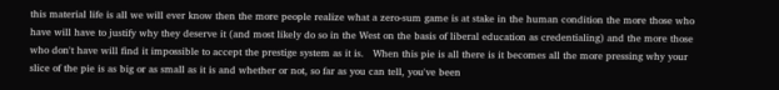this material life is all we will ever know then the more people realize what a zero-sum game is at stake in the human condition the more those who have will have to justify why they deserve it (and most likely do so in the West on the basis of liberal education as credentialing) and the more those who don't have will find it impossible to accept the prestige system as it is.   When this pie is all there is it becomes all the more pressing why your slice of the pie is as big or as small as it is and whether or not, so far as you can tell, you've been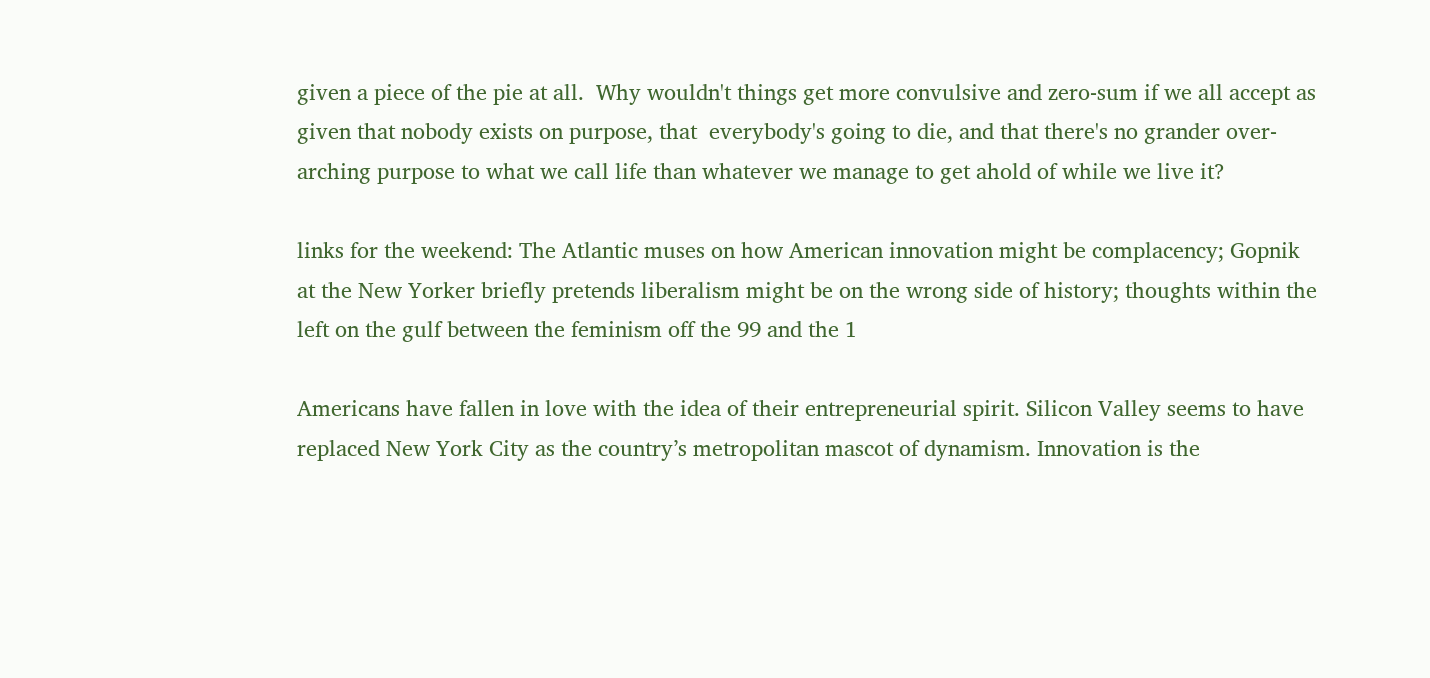given a piece of the pie at all.  Why wouldn't things get more convulsive and zero-sum if we all accept as given that nobody exists on purpose, that  everybody's going to die, and that there's no grander over-arching purpose to what we call life than whatever we manage to get ahold of while we live it?

links for the weekend: The Atlantic muses on how American innovation might be complacency; Gopnik at the New Yorker briefly pretends liberalism might be on the wrong side of history; thoughts within the left on the gulf between the feminism off the 99 and the 1

Americans have fallen in love with the idea of their entrepreneurial spirit. Silicon Valley seems to have replaced New York City as the country’s metropolitan mascot of dynamism. Innovation is the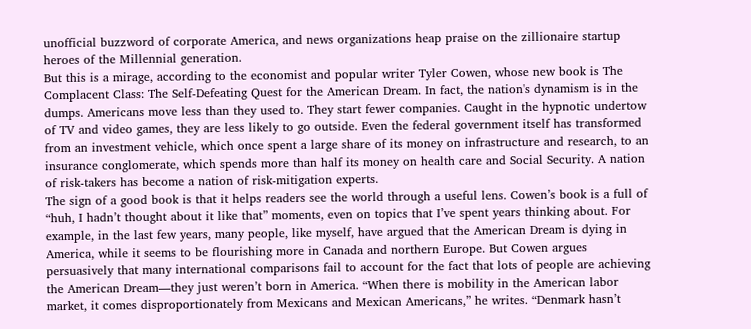unofficial buzzword of corporate America, and news organizations heap praise on the zillionaire startup heroes of the Millennial generation.
But this is a mirage, according to the economist and popular writer Tyler Cowen, whose new book is The Complacent Class: The Self-Defeating Quest for the American Dream. In fact, the nation's dynamism is in the dumps. Americans move less than they used to. They start fewer companies. Caught in the hypnotic undertow of TV and video games, they are less likely to go outside. Even the federal government itself has transformed from an investment vehicle, which once spent a large share of its money on infrastructure and research, to an insurance conglomerate, which spends more than half its money on health care and Social Security. A nation of risk-takers has become a nation of risk-mitigation experts.
The sign of a good book is that it helps readers see the world through a useful lens. Cowen’s book is a full of “huh, I hadn’t thought about it like that” moments, even on topics that I’ve spent years thinking about. For example, in the last few years, many people, like myself, have argued that the American Dream is dying in America, while it seems to be flourishing more in Canada and northern Europe. But Cowen argues persuasively that many international comparisons fail to account for the fact that lots of people are achieving the American Dream—they just weren’t born in America. “When there is mobility in the American labor market, it comes disproportionately from Mexicans and Mexican Americans,” he writes. “Denmark hasn’t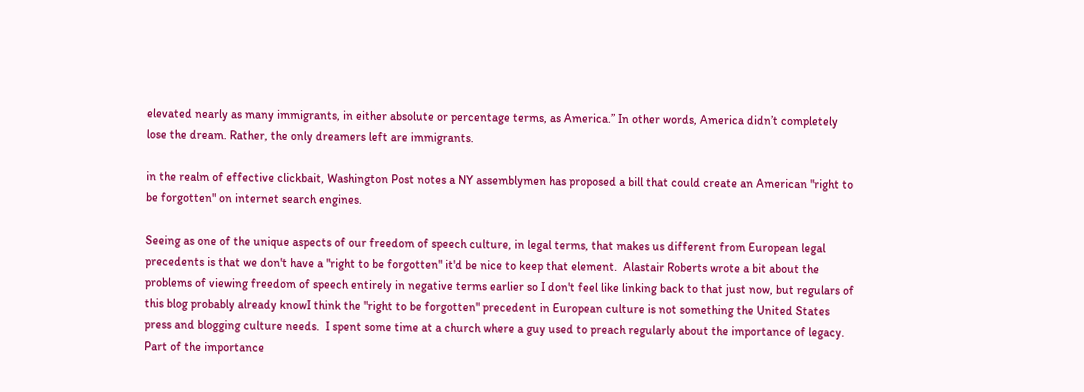elevated nearly as many immigrants, in either absolute or percentage terms, as America.” In other words, America didn’t completely lose the dream. Rather, the only dreamers left are immigrants.

in the realm of effective clickbait, Washington Post notes a NY assemblymen has proposed a bill that could create an American "right to be forgotten" on internet search engines.

Seeing as one of the unique aspects of our freedom of speech culture, in legal terms, that makes us different from European legal precedents is that we don't have a "right to be forgotten" it'd be nice to keep that element.  Alastair Roberts wrote a bit about the problems of viewing freedom of speech entirely in negative terms earlier so I don't feel like linking back to that just now, but regulars of this blog probably already knowI think the "right to be forgotten" precedent in European culture is not something the United States press and blogging culture needs.  I spent some time at a church where a guy used to preach regularly about the importance of legacy.  Part of the importance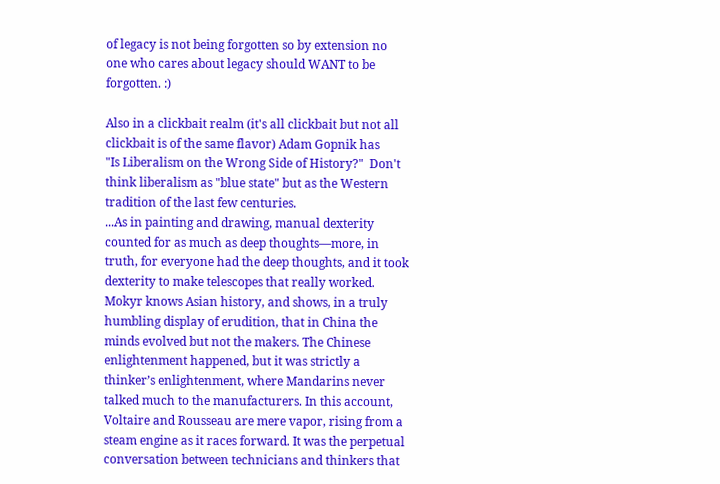of legacy is not being forgotten so by extension no one who cares about legacy should WANT to be forgotten. :)

Also in a clickbait realm (it's all clickbait but not all clickbait is of the same flavor) Adam Gopnik has
"Is Liberalism on the Wrong Side of History?"  Don't think liberalism as "blue state" but as the Western tradition of the last few centuries.
...As in painting and drawing, manual dexterity counted for as much as deep thoughts—more, in truth, for everyone had the deep thoughts, and it took dexterity to make telescopes that really worked. Mokyr knows Asian history, and shows, in a truly humbling display of erudition, that in China the minds evolved but not the makers. The Chinese enlightenment happened, but it was strictly a thinker’s enlightenment, where Mandarins never talked much to the manufacturers. In this account, Voltaire and Rousseau are mere vapor, rising from a steam engine as it races forward. It was the perpetual conversation between technicians and thinkers that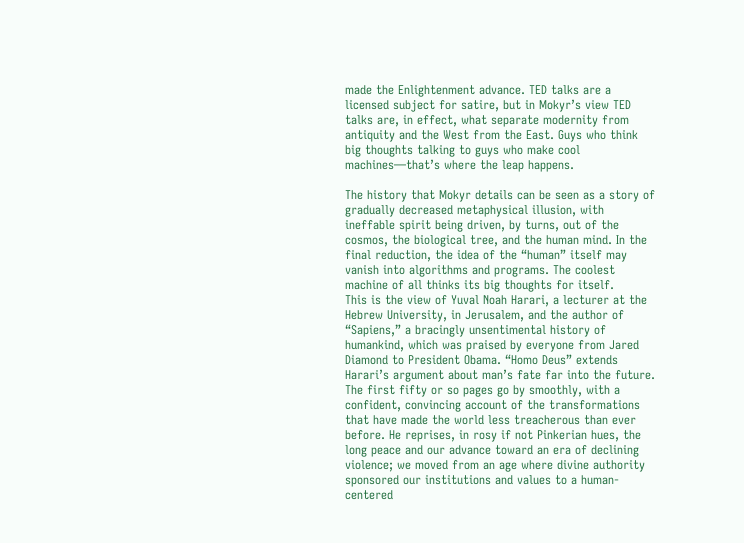made the Enlightenment advance. TED talks are a licensed subject for satire, but in Mokyr’s view TED talks are, in effect, what separate modernity from antiquity and the West from the East. Guys who think big thoughts talking to guys who make cool machines—that’s where the leap happens.

The history that Mokyr details can be seen as a story of gradually decreased metaphysical illusion, with ineffable spirit being driven, by turns, out of the cosmos, the biological tree, and the human mind. In the final reduction, the idea of the “human” itself may vanish into algorithms and programs. The coolest machine of all thinks its big thoughts for itself.
This is the view of Yuval Noah Harari, a lecturer at the Hebrew University, in Jerusalem, and the author of “Sapiens,” a bracingly unsentimental history of humankind, which was praised by everyone from Jared Diamond to President Obama. “Homo Deus” extends Harari’s argument about man’s fate far into the future. The first fifty or so pages go by smoothly, with a confident, convincing account of the transformations that have made the world less treacherous than ever before. He reprises, in rosy if not Pinkerian hues, the long peace and our advance toward an era of declining violence; we moved from an age where divine authority sponsored our institutions and values to a human-centered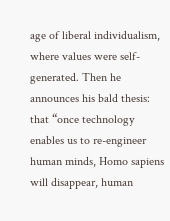age of liberal individualism, where values were self-generated. Then he announces his bald thesis: that “once technology enables us to re-engineer human minds, Homo sapiens will disappear, human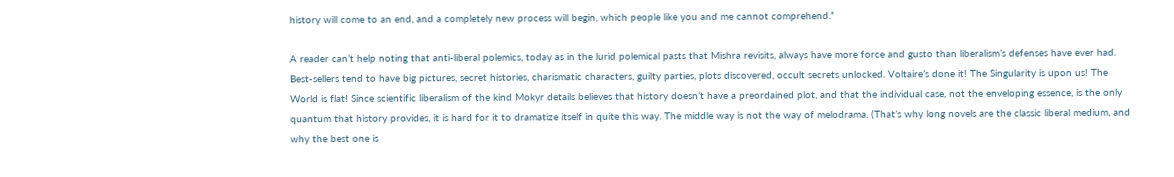history will come to an end, and a completely new process will begin, which people like you and me cannot comprehend.”

A reader can’t help noting that anti-liberal polemics, today as in the lurid polemical pasts that Mishra revisits, always have more force and gusto than liberalism’s defenses have ever had. Best-sellers tend to have big pictures, secret histories, charismatic characters, guilty parties, plots discovered, occult secrets unlocked. Voltaire’s done it! The Singularity is upon us! The World is flat! Since scientific liberalism of the kind Mokyr details believes that history doesn’t have a preordained plot, and that the individual case, not the enveloping essence, is the only quantum that history provides, it is hard for it to dramatize itself in quite this way. The middle way is not the way of melodrama. (That’s why long novels are the classic liberal medium, and why the best one is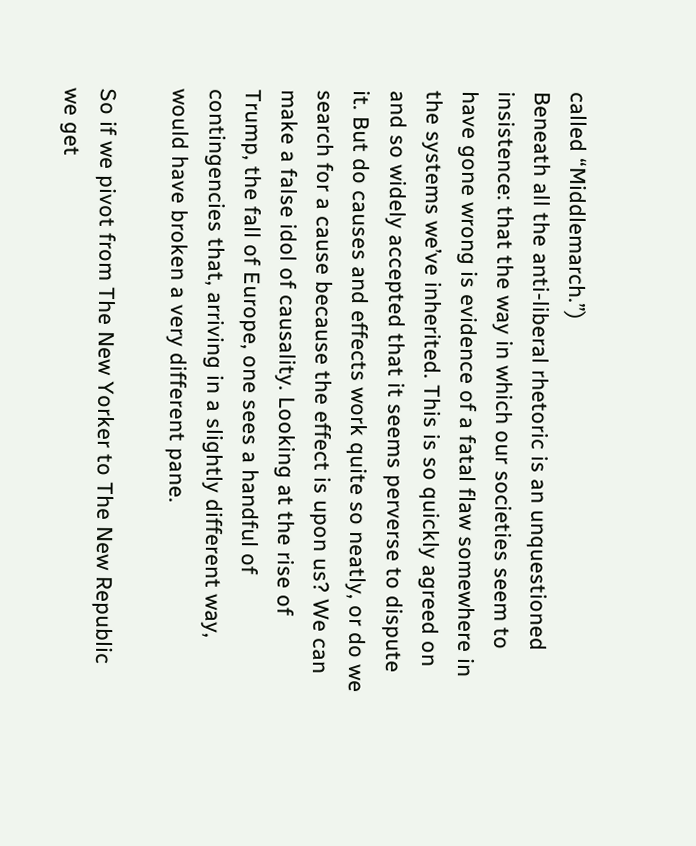called “Middlemarch.”)
Beneath all the anti-liberal rhetoric is an unquestioned insistence: that the way in which our societies seem to have gone wrong is evidence of a fatal flaw somewhere in the systems we’ve inherited. This is so quickly agreed on and so widely accepted that it seems perverse to dispute it. But do causes and effects work quite so neatly, or do we search for a cause because the effect is upon us? We can make a false idol of causality. Looking at the rise of Trump, the fall of Europe, one sees a handful of contingencies that, arriving in a slightly different way, would have broken a very different pane.

So if we pivot from The New Yorker to The New Republic we get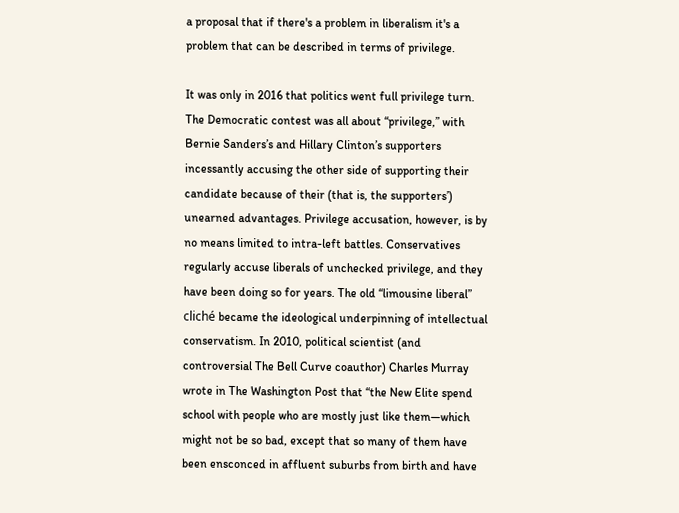a proposal that if there's a problem in liberalism it's a problem that can be described in terms of privilege.

It was only in 2016 that politics went full privilege turn. The Democratic contest was all about “privilege,” with Bernie Sanders’s and Hillary Clinton’s supporters incessantly accusing the other side of supporting their candidate because of their (that is, the supporters’) unearned advantages. Privilege accusation, however, is by no means limited to intra-left battles. Conservatives regularly accuse liberals of unchecked privilege, and they have been doing so for years. The old “limousine liberal” cliché became the ideological underpinning of intellectual conservatism. In 2010, political scientist (and controversial The Bell Curve coauthor) Charles Murray wrote in The Washington Post that “the New Elite spend school with people who are mostly just like them—which might not be so bad, except that so many of them have been ensconced in affluent suburbs from birth and have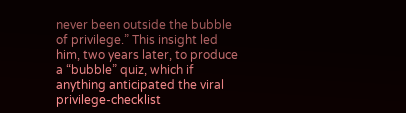never been outside the bubble of privilege.” This insight led him, two years later, to produce a “bubble” quiz, which if anything anticipated the viral privilege-checklist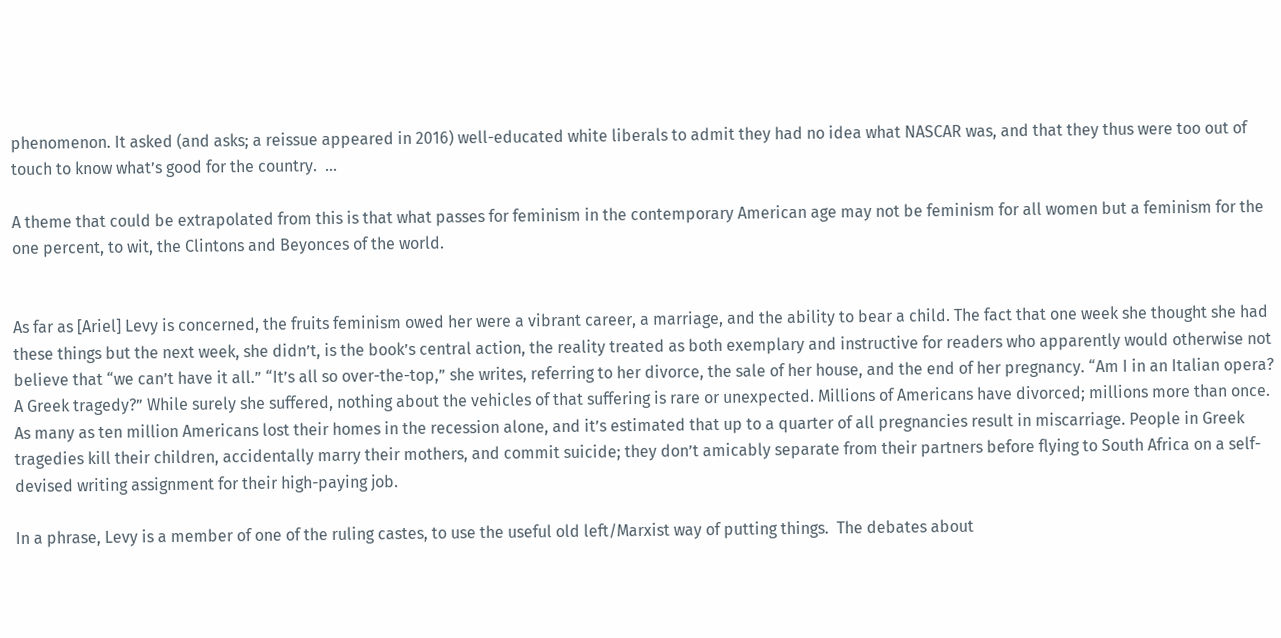phenomenon. It asked (and asks; a reissue appeared in 2016) well-educated white liberals to admit they had no idea what NASCAR was, and that they thus were too out of touch to know what’s good for the country.  ...

A theme that could be extrapolated from this is that what passes for feminism in the contemporary American age may not be feminism for all women but a feminism for the one percent, to wit, the Clintons and Beyonces of the world.


As far as [Ariel] Levy is concerned, the fruits feminism owed her were a vibrant career, a marriage, and the ability to bear a child. The fact that one week she thought she had these things but the next week, she didn’t, is the book’s central action, the reality treated as both exemplary and instructive for readers who apparently would otherwise not believe that “we can’t have it all.” “It’s all so over-the-top,” she writes, referring to her divorce, the sale of her house, and the end of her pregnancy. “Am I in an Italian opera? A Greek tragedy?” While surely she suffered, nothing about the vehicles of that suffering is rare or unexpected. Millions of Americans have divorced; millions more than once. As many as ten million Americans lost their homes in the recession alone, and it’s estimated that up to a quarter of all pregnancies result in miscarriage. People in Greek tragedies kill their children, accidentally marry their mothers, and commit suicide; they don’t amicably separate from their partners before flying to South Africa on a self-devised writing assignment for their high-paying job.

In a phrase, Levy is a member of one of the ruling castes, to use the useful old left/Marxist way of putting things.  The debates about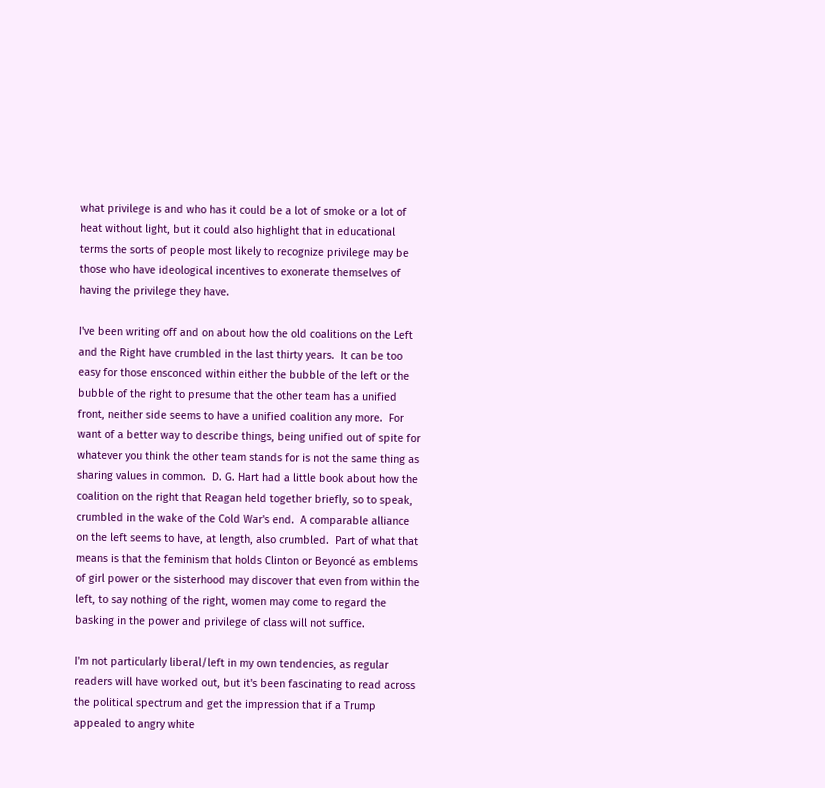what privilege is and who has it could be a lot of smoke or a lot of heat without light, but it could also highlight that in educational terms the sorts of people most likely to recognize privilege may be those who have ideological incentives to exonerate themselves of having the privilege they have.

I've been writing off and on about how the old coalitions on the Left and the Right have crumbled in the last thirty years.  It can be too easy for those ensconced within either the bubble of the left or the bubble of the right to presume that the other team has a unified front, neither side seems to have a unified coalition any more.  For want of a better way to describe things, being unified out of spite for whatever you think the other team stands for is not the same thing as sharing values in common.  D. G. Hart had a little book about how the coalition on the right that Reagan held together briefly, so to speak, crumbled in the wake of the Cold War's end.  A comparable alliance on the left seems to have, at length, also crumbled.  Part of what that means is that the feminism that holds Clinton or Beyoncé as emblems of girl power or the sisterhood may discover that even from within the left, to say nothing of the right, women may come to regard the basking in the power and privilege of class will not suffice.

I'm not particularly liberal/left in my own tendencies, as regular readers will have worked out, but it's been fascinating to read across the political spectrum and get the impression that if a Trump appealed to angry white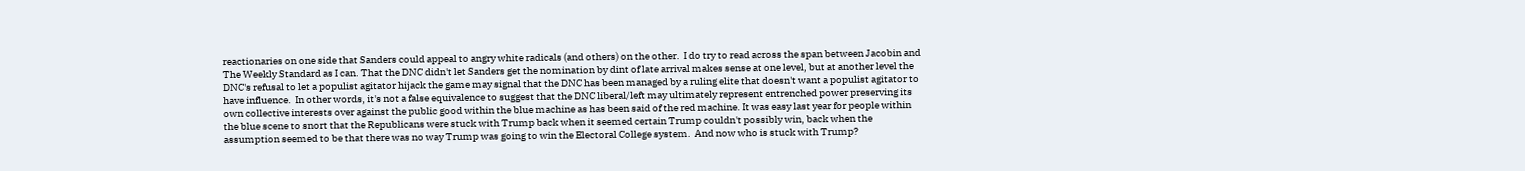reactionaries on one side that Sanders could appeal to angry white radicals (and others) on the other.  I do try to read across the span between Jacobin and The Weekly Standard as I can. That the DNC didn't let Sanders get the nomination by dint of late arrival makes sense at one level, but at another level the DNC's refusal to let a populist agitator hijack the game may signal that the DNC has been managed by a ruling elite that doesn't want a populist agitator to have influence.  In other words, it's not a false equivalence to suggest that the DNC liberal/left may ultimately represent entrenched power preserving its own collective interests over against the public good within the blue machine as has been said of the red machine. It was easy last year for people within the blue scene to snort that the Republicans were stuck with Trump back when it seemed certain Trump couldn't possibly win, back when the assumption seemed to be that there was no way Trump was going to win the Electoral College system.  And now who is stuck with Trump?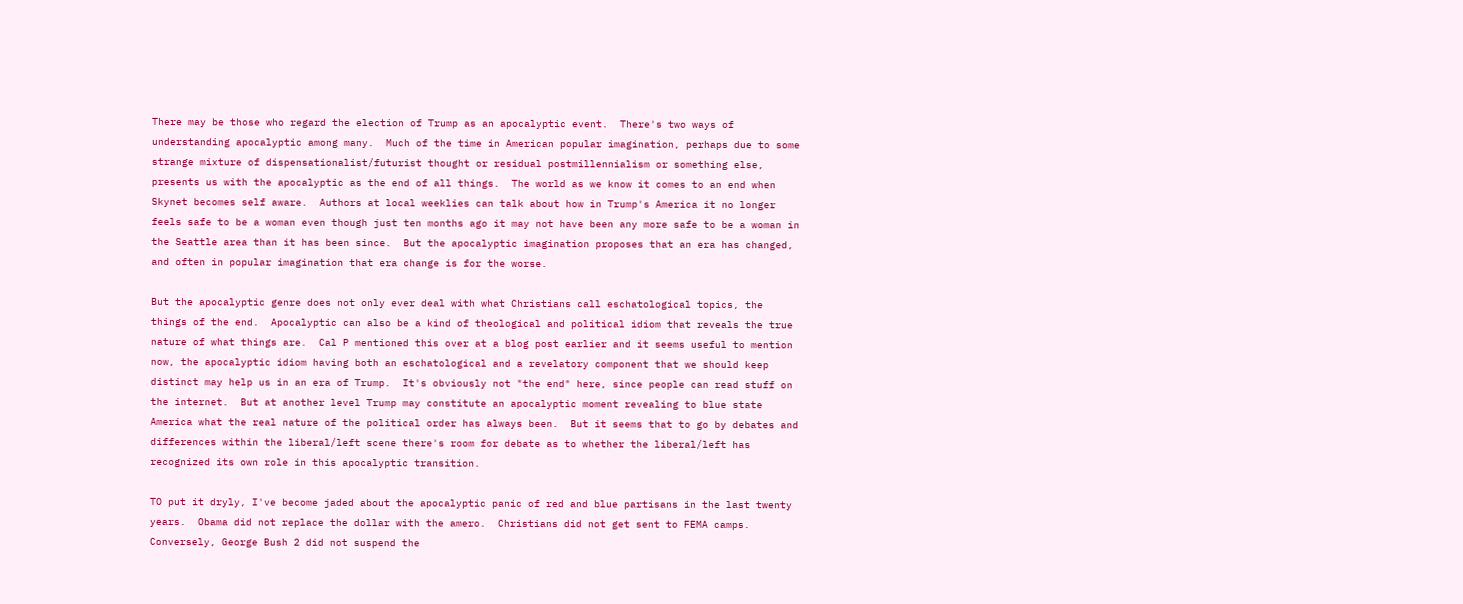There may be those who regard the election of Trump as an apocalyptic event.  There's two ways of understanding apocalyptic among many.  Much of the time in American popular imagination, perhaps due to some strange mixture of dispensationalist/futurist thought or residual postmillennialism or something else, presents us with the apocalyptic as the end of all things.  The world as we know it comes to an end when Skynet becomes self aware.  Authors at local weeklies can talk about how in Trump's America it no longer feels safe to be a woman even though just ten months ago it may not have been any more safe to be a woman in the Seattle area than it has been since.  But the apocalyptic imagination proposes that an era has changed, and often in popular imagination that era change is for the worse.

But the apocalyptic genre does not only ever deal with what Christians call eschatological topics, the things of the end.  Apocalyptic can also be a kind of theological and political idiom that reveals the true nature of what things are.  Cal P mentioned this over at a blog post earlier and it seems useful to mention now, the apocalyptic idiom having both an eschatological and a revelatory component that we should keep distinct may help us in an era of Trump.  It's obviously not "the end" here, since people can read stuff on the internet.  But at another level Trump may constitute an apocalyptic moment revealing to blue state America what the real nature of the political order has always been.  But it seems that to go by debates and differences within the liberal/left scene there's room for debate as to whether the liberal/left has recognized its own role in this apocalyptic transition.

TO put it dryly, I've become jaded about the apocalyptic panic of red and blue partisans in the last twenty years.  Obama did not replace the dollar with the amero.  Christians did not get sent to FEMA camps.  Conversely, George Bush 2 did not suspend the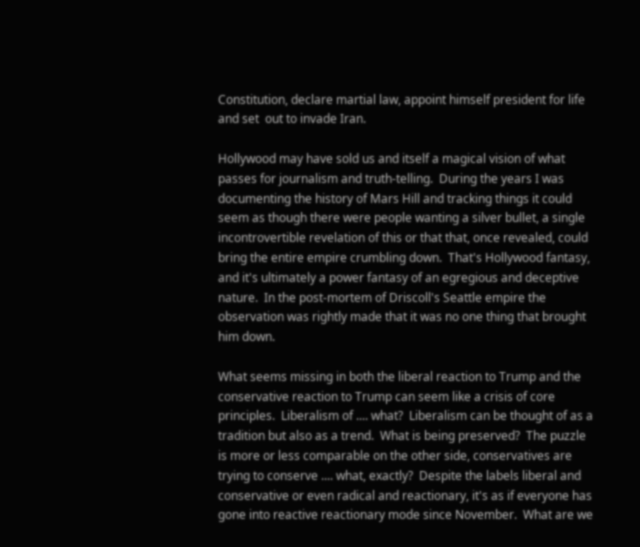Constitution, declare martial law, appoint himself president for life and set  out to invade Iran.

Hollywood may have sold us and itself a magical vision of what passes for journalism and truth-telling.  During the years I was documenting the history of Mars Hill and tracking things it could seem as though there were people wanting a silver bullet, a single incontrovertible revelation of this or that that, once revealed, could bring the entire empire crumbling down.  That's Hollywood fantasy, and it's ultimately a power fantasy of an egregious and deceptive nature.  In the post-mortem of Driscoll's Seattle empire the observation was rightly made that it was no one thing that brought him down.

What seems missing in both the liberal reaction to Trump and the conservative reaction to Trump can seem like a crisis of core principles.  Liberalism of .... what?  Liberalism can be thought of as a tradition but also as a trend.  What is being preserved?  The puzzle is more or less comparable on the other side, conservatives are trying to conserve .... what, exactly?  Despite the labels liberal and conservative or even radical and reactionary, it's as if everyone has gone into reactive reactionary mode since November.  What are we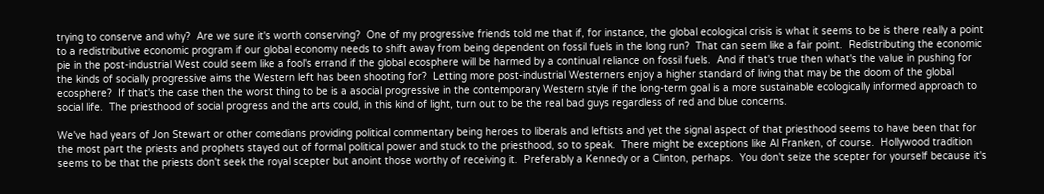trying to conserve and why?  Are we sure it's worth conserving?  One of my progressive friends told me that if, for instance, the global ecological crisis is what it seems to be is there really a point to a redistributive economic program if our global economy needs to shift away from being dependent on fossil fuels in the long run?  That can seem like a fair point.  Redistributing the economic pie in the post-industrial West could seem like a fool's errand if the global ecosphere will be harmed by a continual reliance on fossil fuels.  And if that's true then what's the value in pushing for the kinds of socially progressive aims the Western left has been shooting for?  Letting more post-industrial Westerners enjoy a higher standard of living that may be the doom of the global ecosphere?  If that's the case then the worst thing to be is a asocial progressive in the contemporary Western style if the long-term goal is a more sustainable ecologically informed approach to social life.  The priesthood of social progress and the arts could, in this kind of light, turn out to be the real bad guys regardless of red and blue concerns.

We've had years of Jon Stewart or other comedians providing political commentary being heroes to liberals and leftists and yet the signal aspect of that priesthood seems to have been that for the most part the priests and prophets stayed out of formal political power and stuck to the priesthood, so to speak.  There might be exceptions like Al Franken, of course.  Hollywood tradition seems to be that the priests don't seek the royal scepter but anoint those worthy of receiving it.  Preferably a Kennedy or a Clinton, perhaps.  You don't seize the scepter for yourself because it's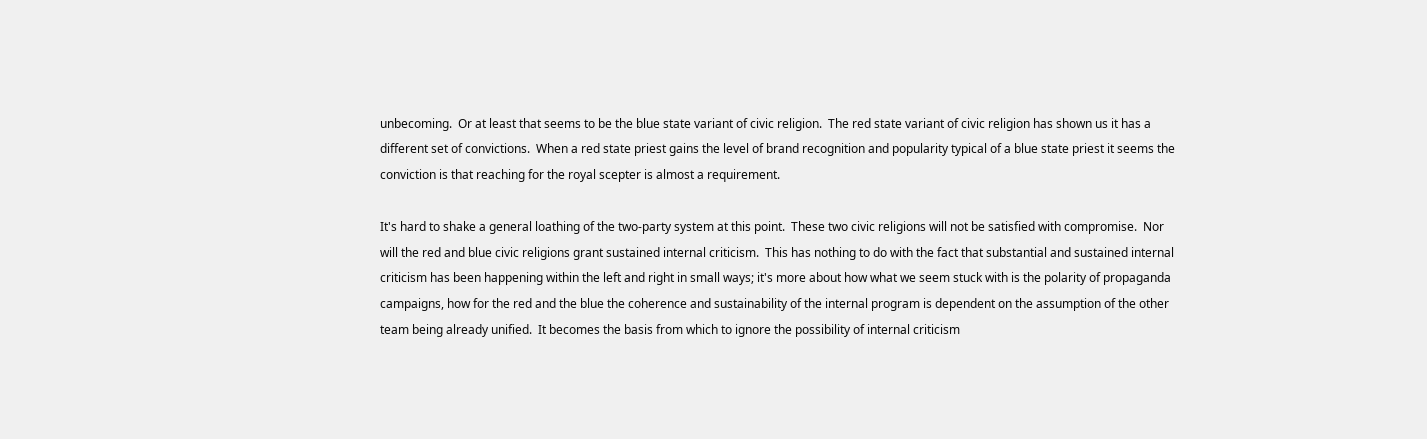unbecoming.  Or at least that seems to be the blue state variant of civic religion.  The red state variant of civic religion has shown us it has a different set of convictions.  When a red state priest gains the level of brand recognition and popularity typical of a blue state priest it seems the conviction is that reaching for the royal scepter is almost a requirement.

It's hard to shake a general loathing of the two-party system at this point.  These two civic religions will not be satisfied with compromise.  Nor will the red and blue civic religions grant sustained internal criticism.  This has nothing to do with the fact that substantial and sustained internal criticism has been happening within the left and right in small ways; it's more about how what we seem stuck with is the polarity of propaganda campaigns, how for the red and the blue the coherence and sustainability of the internal program is dependent on the assumption of the other team being already unified.  It becomes the basis from which to ignore the possibility of internal criticism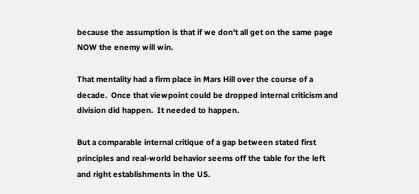because the assumption is that if we don't all get on the same page NOW the enemy will win.

That mentality had a firm place in Mars Hill over the course of a decade.  Once that viewpoint could be dropped internal criticism and division did happen.  It needed to happen.

But a comparable internal critique of a gap between stated first principles and real-world behavior seems off the table for the left and right establishments in the US.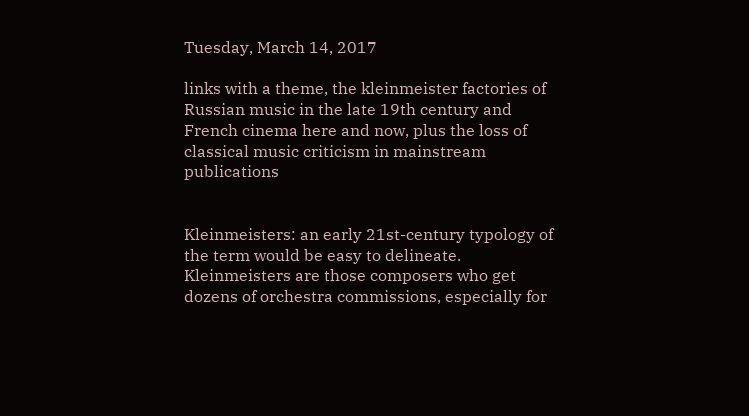Tuesday, March 14, 2017

links with a theme, the kleinmeister factories of Russian music in the late 19th century and French cinema here and now, plus the loss of classical music criticism in mainstream publications


Kleinmeisters: an early 21st-century typology of the term would be easy to delineate. Kleinmeisters are those composers who get dozens of orchestra commissions, especially for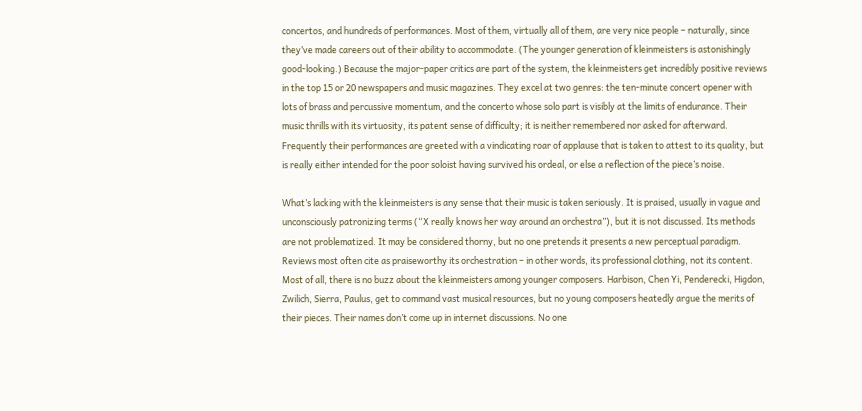concertos, and hundreds of performances. Most of them, virtually all of them, are very nice people – naturally, since they’ve made careers out of their ability to accommodate. (The younger generation of kleinmeisters is astonishingly good-looking.) Because the major-paper critics are part of the system, the kleinmeisters get incredibly positive reviews in the top 15 or 20 newspapers and music magazines. They excel at two genres: the ten-minute concert opener with lots of brass and percussive momentum, and the concerto whose solo part is visibly at the limits of endurance. Their music thrills with its virtuosity, its patent sense of difficulty; it is neither remembered nor asked for afterward. Frequently their performances are greeted with a vindicating roar of applause that is taken to attest to its quality, but is really either intended for the poor soloist having survived his ordeal, or else a reflection of the piece’s noise.

What’s lacking with the kleinmeisters is any sense that their music is taken seriously. It is praised, usually in vague and unconsciously patronizing terms (“X really knows her way around an orchestra”), but it is not discussed. Its methods are not problematized. It may be considered thorny, but no one pretends it presents a new perceptual paradigm. Reviews most often cite as praiseworthy its orchestration – in other words, its professional clothing, not its content. Most of all, there is no buzz about the kleinmeisters among younger composers. Harbison, Chen Yi, Penderecki, Higdon, Zwilich, Sierra, Paulus, get to command vast musical resources, but no young composers heatedly argue the merits of their pieces. Their names don’t come up in internet discussions. No one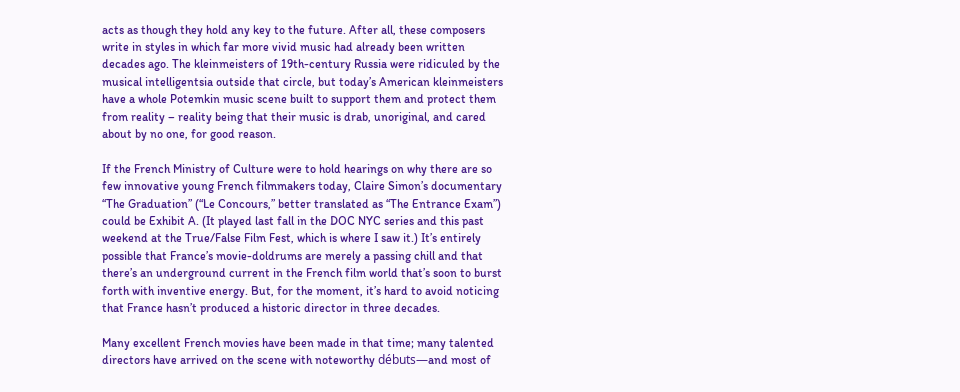acts as though they hold any key to the future. After all, these composers write in styles in which far more vivid music had already been written decades ago. The kleinmeisters of 19th-century Russia were ridiculed by the musical intelligentsia outside that circle, but today’s American kleinmeisters have a whole Potemkin music scene built to support them and protect them from reality – reality being that their music is drab, unoriginal, and cared about by no one, for good reason.

If the French Ministry of Culture were to hold hearings on why there are so few innovative young French filmmakers today, Claire Simon’s documentary “The Graduation” (“Le Concours,” better translated as “The Entrance Exam”) could be Exhibit A. (It played last fall in the DOC NYC series and this past weekend at the True/False Film Fest, which is where I saw it.) It’s entirely possible that France’s movie-doldrums are merely a passing chill and that there’s an underground current in the French film world that’s soon to burst forth with inventive energy. But, for the moment, it’s hard to avoid noticing that France hasn’t produced a historic director in three decades.

Many excellent French movies have been made in that time; many talented directors have arrived on the scene with noteworthy débuts—and most of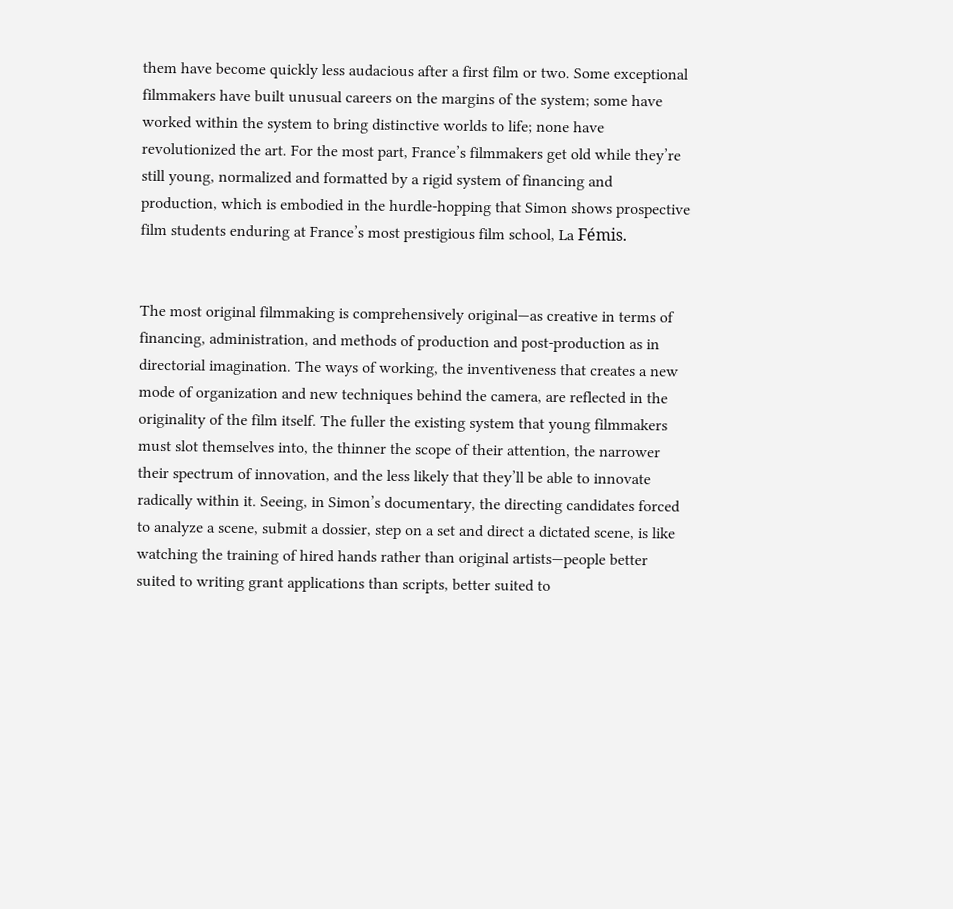them have become quickly less audacious after a first film or two. Some exceptional filmmakers have built unusual careers on the margins of the system; some have worked within the system to bring distinctive worlds to life; none have revolutionized the art. For the most part, France’s filmmakers get old while they’re still young, normalized and formatted by a rigid system of financing and production, which is embodied in the hurdle-hopping that Simon shows prospective film students enduring at France’s most prestigious film school, La Fémis.


The most original filmmaking is comprehensively original—as creative in terms of financing, administration, and methods of production and post-production as in directorial imagination. The ways of working, the inventiveness that creates a new mode of organization and new techniques behind the camera, are reflected in the originality of the film itself. The fuller the existing system that young filmmakers must slot themselves into, the thinner the scope of their attention, the narrower their spectrum of innovation, and the less likely that they’ll be able to innovate radically within it. Seeing, in Simon’s documentary, the directing candidates forced to analyze a scene, submit a dossier, step on a set and direct a dictated scene, is like watching the training of hired hands rather than original artists—people better suited to writing grant applications than scripts, better suited to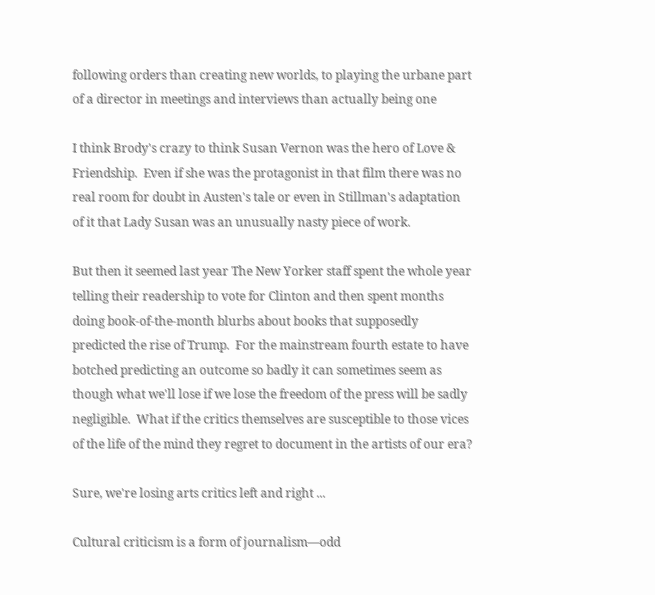following orders than creating new worlds, to playing the urbane part of a director in meetings and interviews than actually being one

I think Brody's crazy to think Susan Vernon was the hero of Love & Friendship.  Even if she was the protagonist in that film there was no real room for doubt in Austen's tale or even in Stillman's adaptation of it that Lady Susan was an unusually nasty piece of work.

But then it seemed last year The New Yorker staff spent the whole year telling their readership to vote for Clinton and then spent months doing book-of-the-month blurbs about books that supposedly predicted the rise of Trump.  For the mainstream fourth estate to have botched predicting an outcome so badly it can sometimes seem as though what we'll lose if we lose the freedom of the press will be sadly negligible.  What if the critics themselves are susceptible to those vices of the life of the mind they regret to document in the artists of our era?

Sure, we're losing arts critics left and right ...

Cultural criticism is a form of journalism—odd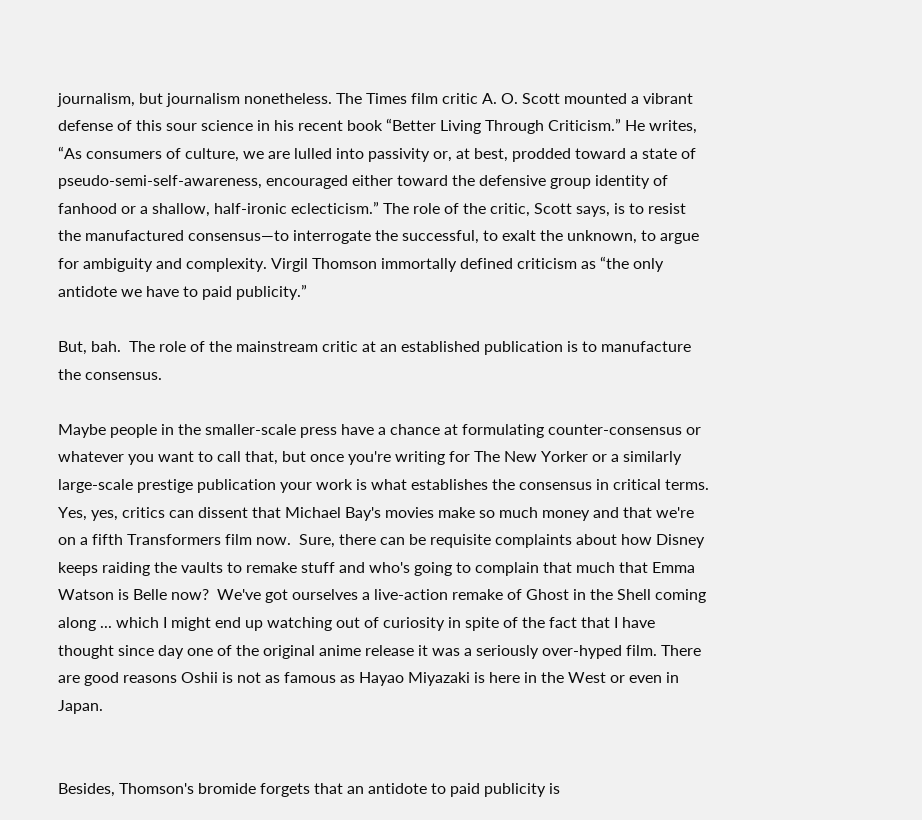journalism, but journalism nonetheless. The Times film critic A. O. Scott mounted a vibrant defense of this sour science in his recent book “Better Living Through Criticism.” He writes, “As consumers of culture, we are lulled into passivity or, at best, prodded toward a state of pseudo-semi-self-awareness, encouraged either toward the defensive group identity of fanhood or a shallow, half-ironic eclecticism.” The role of the critic, Scott says, is to resist the manufactured consensus—to interrogate the successful, to exalt the unknown, to argue for ambiguity and complexity. Virgil Thomson immortally defined criticism as “the only antidote we have to paid publicity.”

But, bah.  The role of the mainstream critic at an established publication is to manufacture the consensus.

Maybe people in the smaller-scale press have a chance at formulating counter-consensus or whatever you want to call that, but once you're writing for The New Yorker or a similarly large-scale prestige publication your work is what establishes the consensus in critical terms.  Yes, yes, critics can dissent that Michael Bay's movies make so much money and that we're on a fifth Transformers film now.  Sure, there can be requisite complaints about how Disney keeps raiding the vaults to remake stuff and who's going to complain that much that Emma Watson is Belle now?  We've got ourselves a live-action remake of Ghost in the Shell coming along ... which I might end up watching out of curiosity in spite of the fact that I have thought since day one of the original anime release it was a seriously over-hyped film. There are good reasons Oshii is not as famous as Hayao Miyazaki is here in the West or even in Japan.


Besides, Thomson's bromide forgets that an antidote to paid publicity is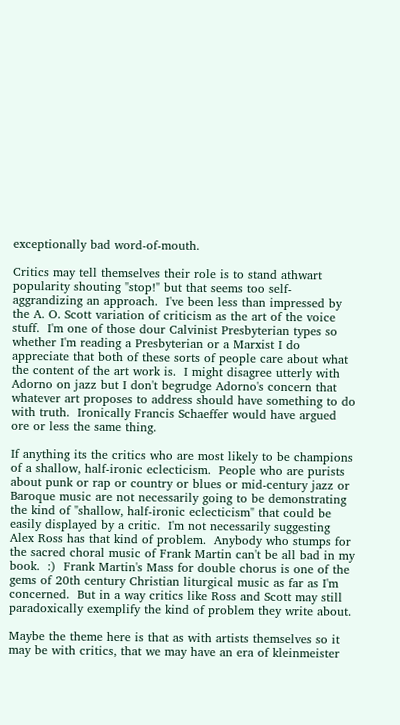exceptionally bad word-of-mouth.

Critics may tell themselves their role is to stand athwart popularity shouting "stop!" but that seems too self-aggrandizing an approach.  I've been less than impressed by the A. O. Scott variation of criticism as the art of the voice stuff.  I'm one of those dour Calvinist Presbyterian types so whether I'm reading a Presbyterian or a Marxist I do appreciate that both of these sorts of people care about what the content of the art work is.  I might disagree utterly with Adorno on jazz but I don't begrudge Adorno's concern that whatever art proposes to address should have something to do with truth.  Ironically Francis Schaeffer would have argued ore or less the same thing.

If anything its the critics who are most likely to be champions of a shallow, half-ironic eclecticism.  People who are purists about punk or rap or country or blues or mid-century jazz or Baroque music are not necessarily going to be demonstrating the kind of "shallow, half-ironic eclecticism" that could be easily displayed by a critic.  I'm not necessarily suggesting Alex Ross has that kind of problem.  Anybody who stumps for the sacred choral music of Frank Martin can't be all bad in my book.  :)  Frank Martin's Mass for double chorus is one of the gems of 20th century Christian liturgical music as far as I'm concerned.  But in a way critics like Ross and Scott may still paradoxically exemplify the kind of problem they write about.

Maybe the theme here is that as with artists themselves so it may be with critics, that we may have an era of kleinmeister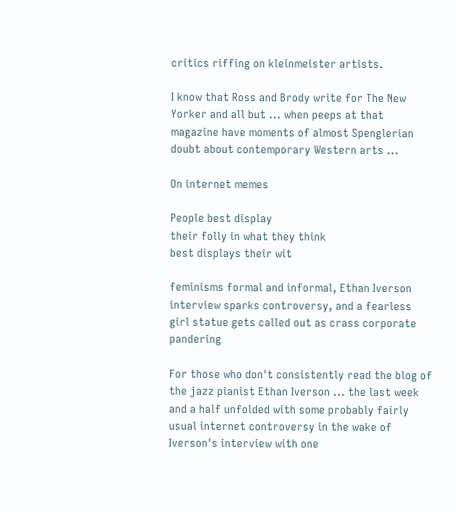critics riffing on kleinmeister artists.

I know that Ross and Brody write for The New Yorker and all but ... when peeps at that magazine have moments of almost Spenglerian doubt about contemporary Western arts ...

On internet memes

People best display
their folly in what they think
best displays their wit

feminisms formal and informal, Ethan Iverson interview sparks controversy, and a fearless girl statue gets called out as crass corporate pandering

For those who don't consistently read the blog of the jazz pianist Ethan Iverson ... the last week and a half unfolded with some probably fairly usual internet controversy in the wake of Iverson's interview with one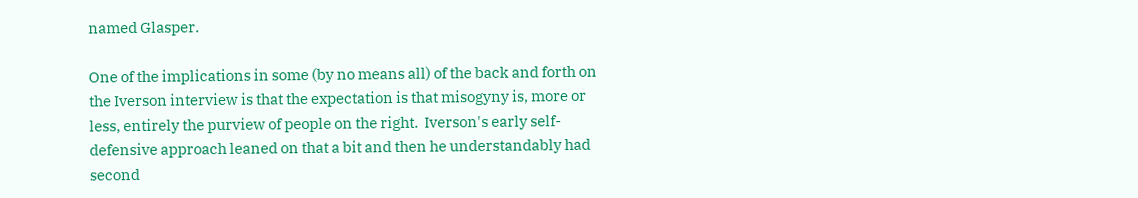named Glasper.

One of the implications in some (by no means all) of the back and forth on the Iverson interview is that the expectation is that misogyny is, more or less, entirely the purview of people on the right.  Iverson's early self-defensive approach leaned on that a bit and then he understandably had second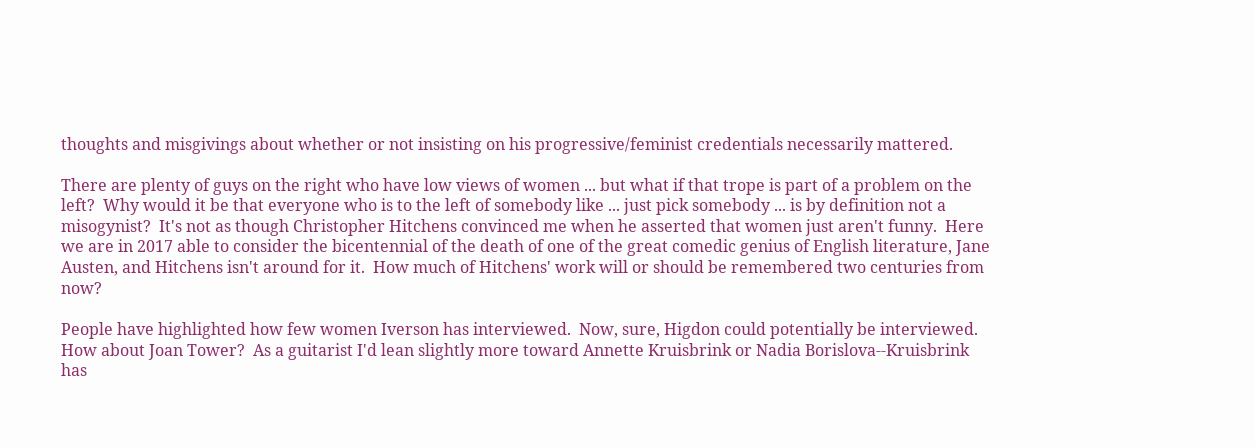thoughts and misgivings about whether or not insisting on his progressive/feminist credentials necessarily mattered.

There are plenty of guys on the right who have low views of women ... but what if that trope is part of a problem on the left?  Why would it be that everyone who is to the left of somebody like ... just pick somebody ... is by definition not a misogynist?  It's not as though Christopher Hitchens convinced me when he asserted that women just aren't funny.  Here we are in 2017 able to consider the bicentennial of the death of one of the great comedic genius of English literature, Jane Austen, and Hitchens isn't around for it.  How much of Hitchens' work will or should be remembered two centuries from now?

People have highlighted how few women Iverson has interviewed.  Now, sure, Higdon could potentially be interviewed.  How about Joan Tower?  As a guitarist I'd lean slightly more toward Annette Kruisbrink or Nadia Borislova--Kruisbrink has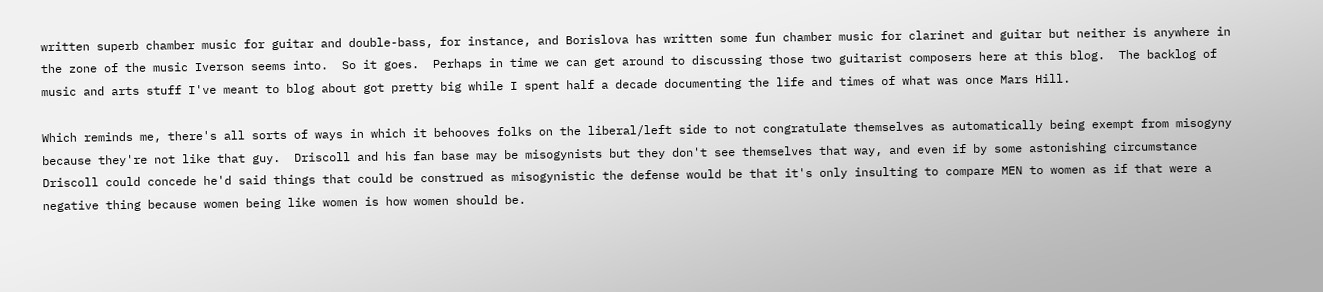written superb chamber music for guitar and double-bass, for instance, and Borislova has written some fun chamber music for clarinet and guitar but neither is anywhere in the zone of the music Iverson seems into.  So it goes.  Perhaps in time we can get around to discussing those two guitarist composers here at this blog.  The backlog of music and arts stuff I've meant to blog about got pretty big while I spent half a decade documenting the life and times of what was once Mars Hill.

Which reminds me, there's all sorts of ways in which it behooves folks on the liberal/left side to not congratulate themselves as automatically being exempt from misogyny because they're not like that guy.  Driscoll and his fan base may be misogynists but they don't see themselves that way, and even if by some astonishing circumstance Driscoll could concede he'd said things that could be construed as misogynistic the defense would be that it's only insulting to compare MEN to women as if that were a negative thing because women being like women is how women should be.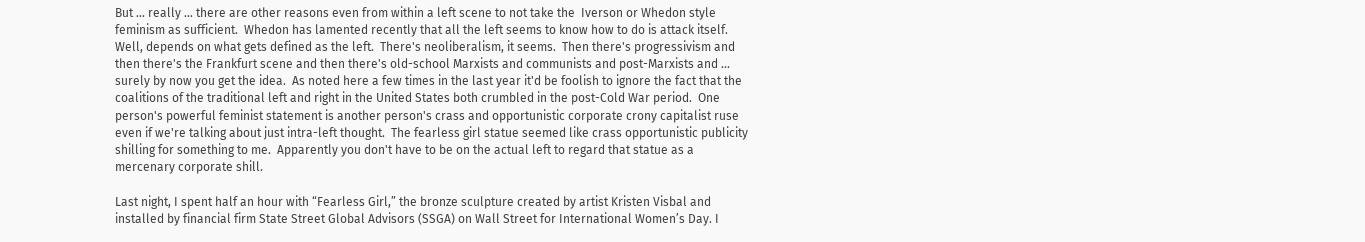But ... really ... there are other reasons even from within a left scene to not take the  Iverson or Whedon style feminism as sufficient.  Whedon has lamented recently that all the left seems to know how to do is attack itself.  Well, depends on what gets defined as the left.  There's neoliberalism, it seems.  Then there's progressivism and then there's the Frankfurt scene and then there's old-school Marxists and communists and post-Marxists and ... surely by now you get the idea.  As noted here a few times in the last year it'd be foolish to ignore the fact that the coalitions of the traditional left and right in the United States both crumbled in the post-Cold War period.  One person's powerful feminist statement is another person's crass and opportunistic corporate crony capitalist ruse even if we're talking about just intra-left thought.  The fearless girl statue seemed like crass opportunistic publicity shilling for something to me.  Apparently you don't have to be on the actual left to regard that statue as a mercenary corporate shill.

Last night, I spent half an hour with “Fearless Girl,” the bronze sculpture created by artist Kristen Visbal and installed by financial firm State Street Global Advisors (SSGA) on Wall Street for International Women’s Day. I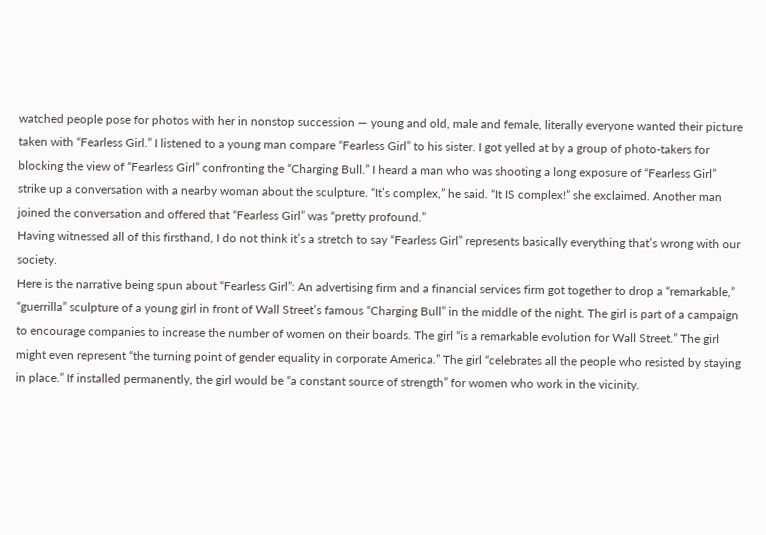watched people pose for photos with her in nonstop succession — young and old, male and female, literally everyone wanted their picture taken with “Fearless Girl.” I listened to a young man compare “Fearless Girl” to his sister. I got yelled at by a group of photo-takers for blocking the view of “Fearless Girl” confronting the “Charging Bull.” I heard a man who was shooting a long exposure of “Fearless Girl” strike up a conversation with a nearby woman about the sculpture. “It’s complex,” he said. “It IS complex!” she exclaimed. Another man joined the conversation and offered that “Fearless Girl” was “pretty profound.”
Having witnessed all of this firsthand, I do not think it’s a stretch to say “Fearless Girl” represents basically everything that’s wrong with our society.
Here is the narrative being spun about “Fearless Girl”: An advertising firm and a financial services firm got together to drop a “remarkable,” “guerrilla” sculpture of a young girl in front of Wall Street’s famous “Charging Bull” in the middle of the night. The girl is part of a campaign to encourage companies to increase the number of women on their boards. The girl “is a remarkable evolution for Wall Street.” The girl might even represent “the turning point of gender equality in corporate America.” The girl “celebrates all the people who resisted by staying in place.” If installed permanently, the girl would be “a constant source of strength” for women who work in the vicinity.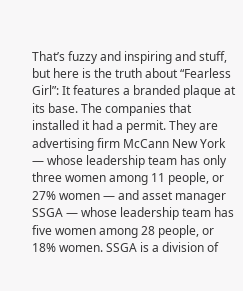That’s fuzzy and inspiring and stuff, but here is the truth about “Fearless Girl”: It features a branded plaque at its base. The companies that installed it had a permit. They are advertising firm McCann New York — whose leadership team has only three women among 11 people, or 27% women — and asset manager SSGA — whose leadership team has five women among 28 people, or 18% women. SSGA is a division of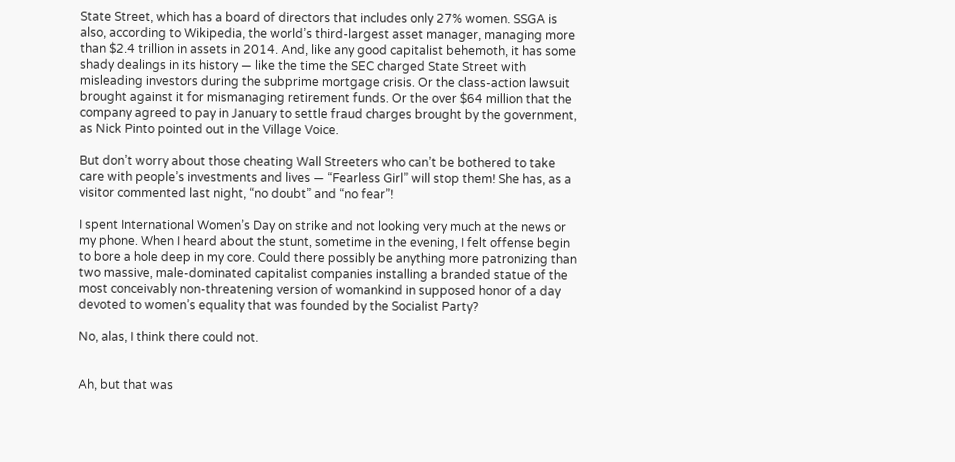State Street, which has a board of directors that includes only 27% women. SSGA is also, according to Wikipedia, the world’s third-largest asset manager, managing more than $2.4 trillion in assets in 2014. And, like any good capitalist behemoth, it has some shady dealings in its history — like the time the SEC charged State Street with misleading investors during the subprime mortgage crisis. Or the class-action lawsuit brought against it for mismanaging retirement funds. Or the over $64 million that the company agreed to pay in January to settle fraud charges brought by the government, as Nick Pinto pointed out in the Village Voice.

But don’t worry about those cheating Wall Streeters who can’t be bothered to take care with people’s investments and lives — “Fearless Girl” will stop them! She has, as a visitor commented last night, “no doubt” and “no fear”!

I spent International Women’s Day on strike and not looking very much at the news or my phone. When I heard about the stunt, sometime in the evening, I felt offense begin to bore a hole deep in my core. Could there possibly be anything more patronizing than two massive, male-dominated capitalist companies installing a branded statue of the most conceivably non-threatening version of womankind in supposed honor of a day devoted to women’s equality that was founded by the Socialist Party?

No, alas, I think there could not.


Ah, but that was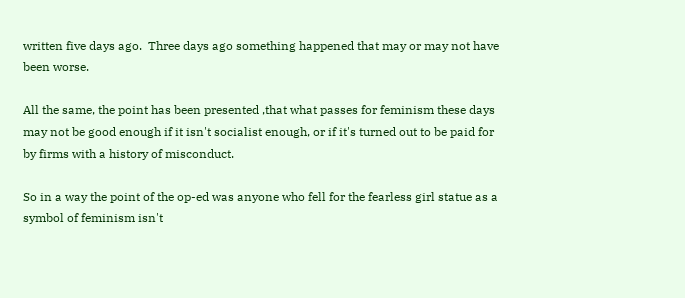written five days ago.  Three days ago something happened that may or may not have been worse.

All the same, the point has been presented ,that what passes for feminism these days may not be good enough if it isn't socialist enough, or if it's turned out to be paid for by firms with a history of misconduct.

So in a way the point of the op-ed was anyone who fell for the fearless girl statue as a symbol of feminism isn't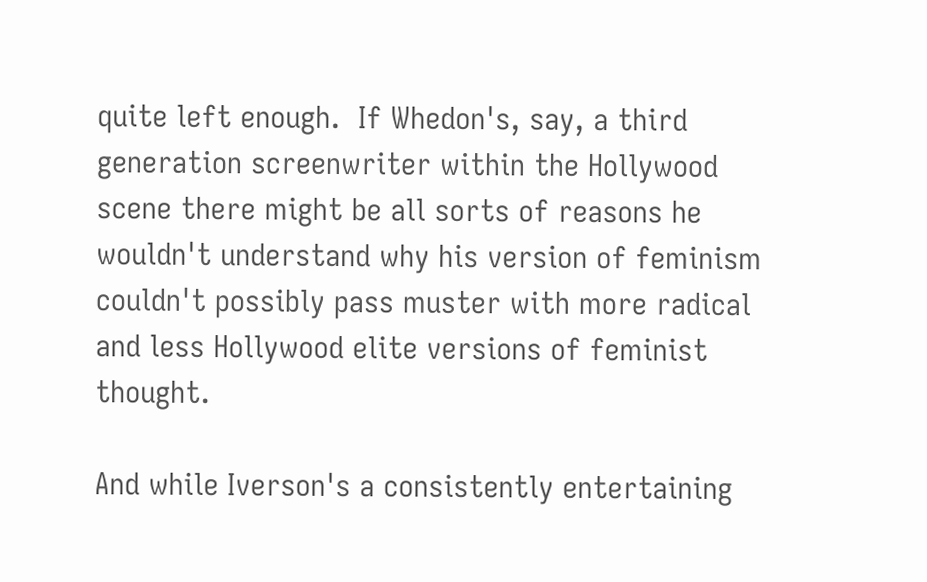quite left enough.  If Whedon's, say, a third generation screenwriter within the Hollywood scene there might be all sorts of reasons he wouldn't understand why his version of feminism couldn't possibly pass muster with more radical and less Hollywood elite versions of feminist thought.

And while Iverson's a consistently entertaining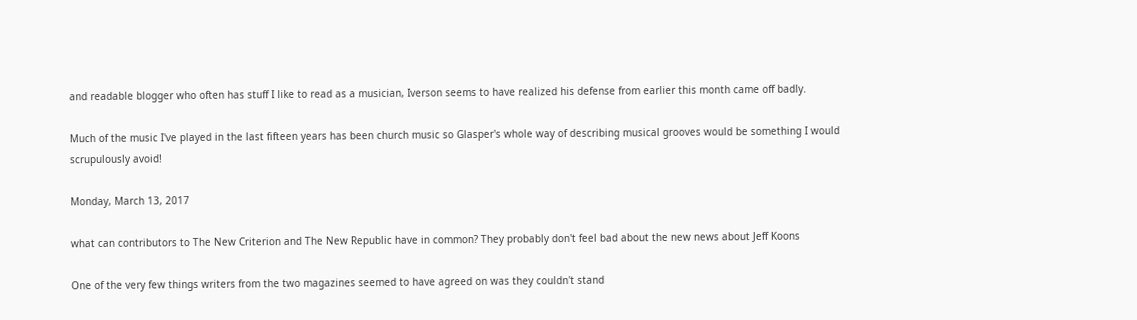and readable blogger who often has stuff I like to read as a musician, Iverson seems to have realized his defense from earlier this month came off badly.

Much of the music I've played in the last fifteen years has been church music so Glasper's whole way of describing musical grooves would be something I would scrupulously avoid!

Monday, March 13, 2017

what can contributors to The New Criterion and The New Republic have in common? They probably don't feel bad about the new news about Jeff Koons

One of the very few things writers from the two magazines seemed to have agreed on was they couldn't stand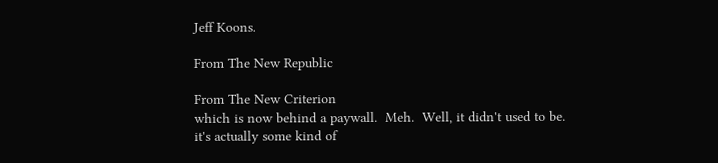Jeff Koons.

From The New Republic

From The New Criterion
which is now behind a paywall.  Meh.  Well, it didn't used to be.
it's actually some kind of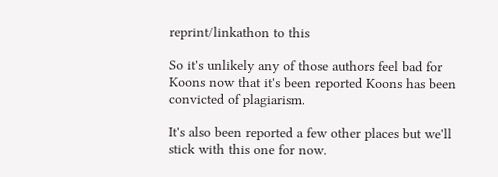reprint/linkathon to this

So it's unlikely any of those authors feel bad for Koons now that it's been reported Koons has been convicted of plagiarism.

It's also been reported a few other places but we'll stick with this one for now.